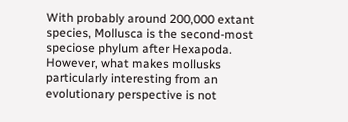With probably around 200,000 extant species, Mollusca is the second-most speciose phylum after Hexapoda. However, what makes mollusks particularly interesting from an evolutionary perspective is not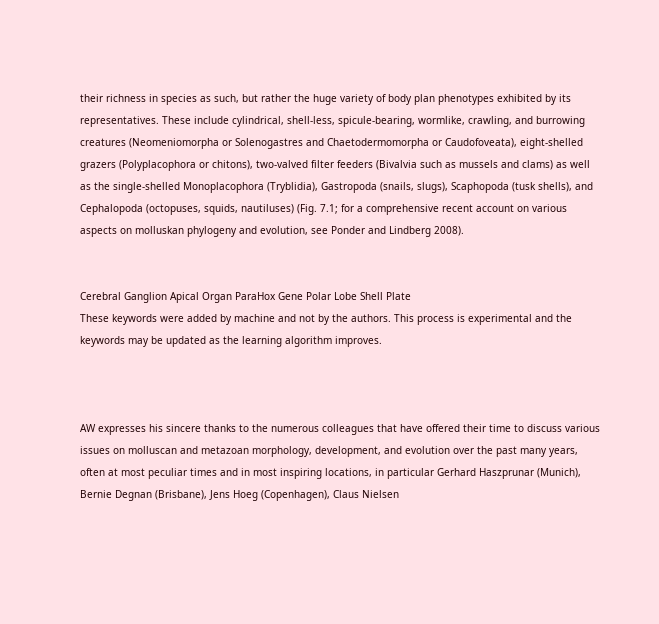their richness in species as such, but rather the huge variety of body plan phenotypes exhibited by its representatives. These include cylindrical, shell-less, spicule-bearing, wormlike, crawling, and burrowing creatures (Neomeniomorpha or Solenogastres and Chaetodermomorpha or Caudofoveata), eight-shelled grazers (Polyplacophora or chitons), two-valved filter feeders (Bivalvia such as mussels and clams) as well as the single-shelled Monoplacophora (Tryblidia), Gastropoda (snails, slugs), Scaphopoda (tusk shells), and Cephalopoda (octopuses, squids, nautiluses) (Fig. 7.1; for a comprehensive recent account on various aspects on molluskan phylogeny and evolution, see Ponder and Lindberg 2008).


Cerebral Ganglion Apical Organ ParaHox Gene Polar Lobe Shell Plate
These keywords were added by machine and not by the authors. This process is experimental and the keywords may be updated as the learning algorithm improves.



AW expresses his sincere thanks to the numerous colleagues that have offered their time to discuss various issues on molluscan and metazoan morphology, development, and evolution over the past many years, often at most peculiar times and in most inspiring locations, in particular Gerhard Haszprunar (Munich), Bernie Degnan (Brisbane), Jens Hoeg (Copenhagen), Claus Nielsen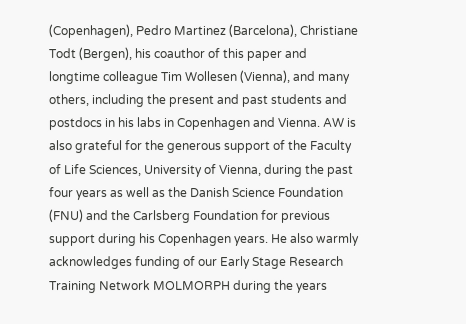(Copenhagen), Pedro Martinez (Barcelona), Christiane Todt (Bergen), his coauthor of this paper and longtime colleague Tim Wollesen (Vienna), and many others, including the present and past students and postdocs in his labs in Copenhagen and Vienna. AW is also grateful for the generous support of the Faculty of Life Sciences, University of Vienna, during the past four years as well as the Danish Science Foundation (FNU) and the Carlsberg Foundation for previous support during his Copenhagen years. He also warmly acknowledges funding of our Early Stage Research Training Network MOLMORPH during the years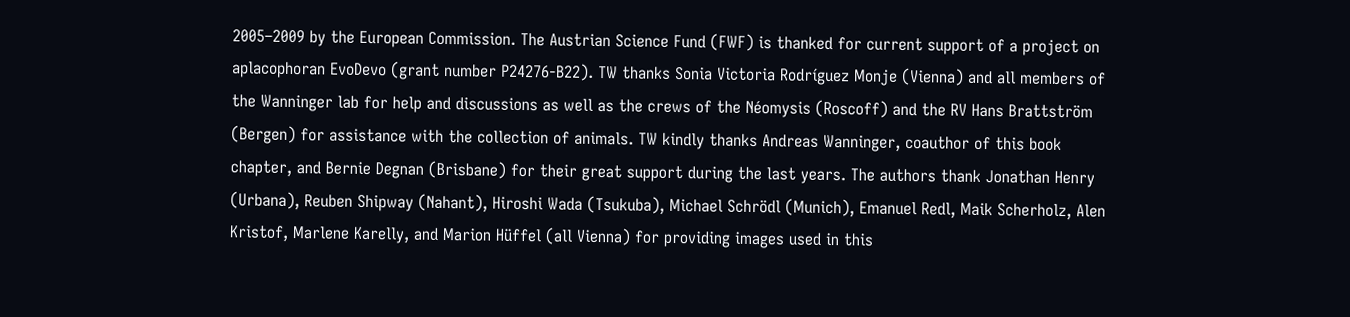2005–2009 by the European Commission. The Austrian Science Fund (FWF) is thanked for current support of a project on aplacophoran EvoDevo (grant number P24276-B22). TW thanks Sonia Victoria Rodríguez Monje (Vienna) and all members of the Wanninger lab for help and discussions as well as the crews of the Néomysis (Roscoff) and the RV Hans Brattström (Bergen) for assistance with the collection of animals. TW kindly thanks Andreas Wanninger, coauthor of this book chapter, and Bernie Degnan (Brisbane) for their great support during the last years. The authors thank Jonathan Henry (Urbana), Reuben Shipway (Nahant), Hiroshi Wada (Tsukuba), Michael Schrödl (Munich), Emanuel Redl, Maik Scherholz, Alen Kristof, Marlene Karelly, and Marion Hüffel (all Vienna) for providing images used in this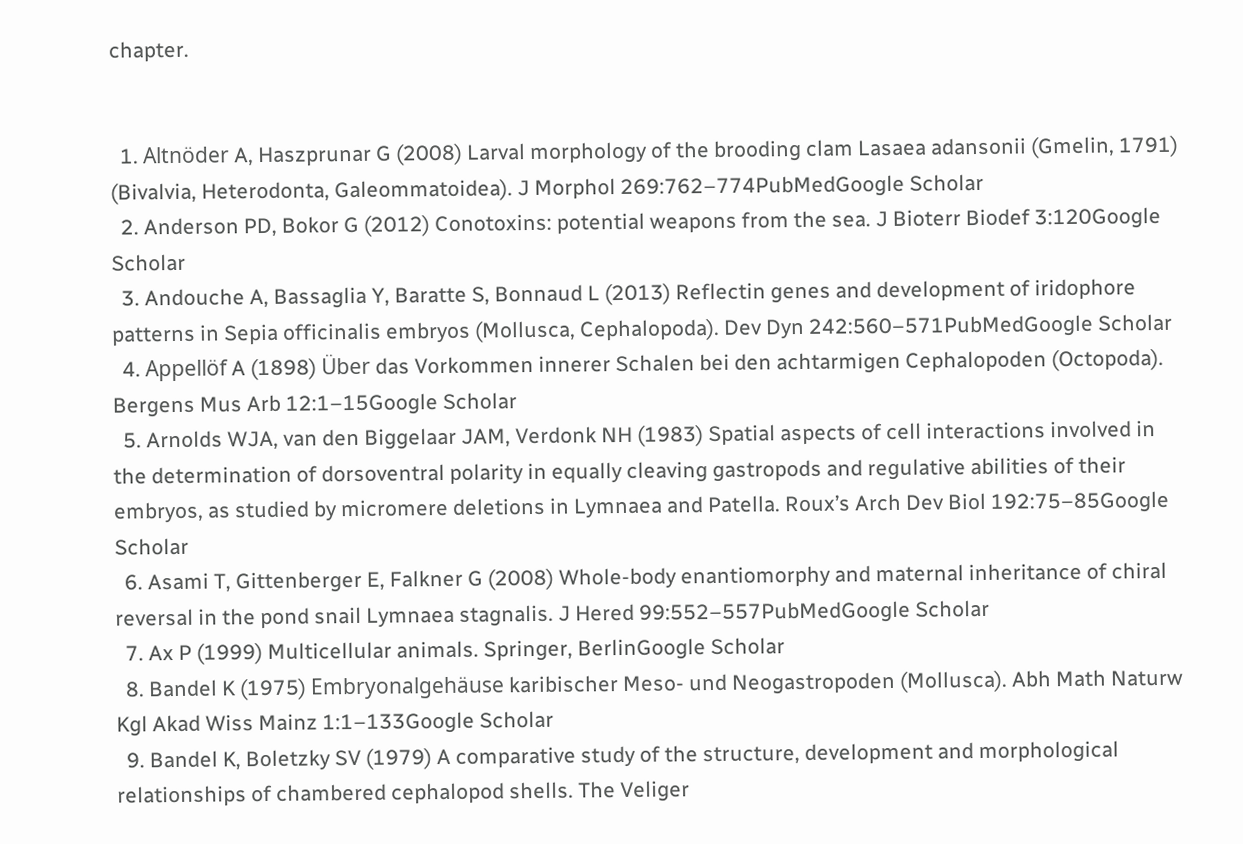chapter.


  1. Altnöder A, Haszprunar G (2008) Larval morphology of the brooding clam Lasaea adansonii (Gmelin, 1791) (Bivalvia, Heterodonta, Galeommatoidea). J Morphol 269:762–774PubMedGoogle Scholar
  2. Anderson PD, Bokor G (2012) Conotoxins: potential weapons from the sea. J Bioterr Biodef 3:120Google Scholar
  3. Andouche A, Bassaglia Y, Baratte S, Bonnaud L (2013) Reflectin genes and development of iridophore patterns in Sepia officinalis embryos (Mollusca, Cephalopoda). Dev Dyn 242:560–571PubMedGoogle Scholar
  4. Appellöf A (1898) Über das Vorkommen innerer Schalen bei den achtarmigen Cephalopoden (Octopoda). Bergens Mus Arb 12:1–15Google Scholar
  5. Arnolds WJA, van den Biggelaar JAM, Verdonk NH (1983) Spatial aspects of cell interactions involved in the determination of dorsoventral polarity in equally cleaving gastropods and regulative abilities of their embryos, as studied by micromere deletions in Lymnaea and Patella. Roux’s Arch Dev Biol 192:75–85Google Scholar
  6. Asami T, Gittenberger E, Falkner G (2008) Whole-body enantiomorphy and maternal inheritance of chiral reversal in the pond snail Lymnaea stagnalis. J Hered 99:552–557PubMedGoogle Scholar
  7. Ax P (1999) Multicellular animals. Springer, BerlinGoogle Scholar
  8. Bandel K (1975) Embryonalgehäuse karibischer Meso- und Neogastropoden (Mollusca). Abh Math Naturw Kgl Akad Wiss Mainz 1:1–133Google Scholar
  9. Bandel K, Boletzky SV (1979) A comparative study of the structure, development and morphological relationships of chambered cephalopod shells. The Veliger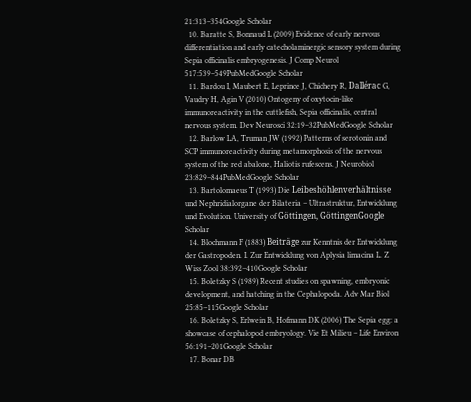21:313–354Google Scholar
  10. Baratte S, Bonnaud L (2009) Evidence of early nervous differentiation and early catecholaminergic sensory system during Sepia officinalis embryogenesis. J Comp Neurol 517:539–549PubMedGoogle Scholar
  11. Bardou I, Maubert E, Leprince J, Chichery R, Dallérac G, Vaudry H, Agin V (2010) Ontogeny of oxytocin-like immunoreactivity in the cuttlefish, Sepia officinalis, central nervous system. Dev Neurosci 32:19–32PubMedGoogle Scholar
  12. Barlow LA, Truman JW (1992) Patterns of serotonin and SCP immunoreactivity during metamorphosis of the nervous system of the red abalone, Haliotis rufescens. J Neurobiol 23:829–844PubMedGoogle Scholar
  13. Bartolomaeus T (1993) Die Leibeshöhlenverhältnisse und Nephridialorgane der Bilateria – Ultrastruktur, Entwicklung und Evolution. University of Göttingen, GöttingenGoogle Scholar
  14. Blochmann F (1883) Beiträge zur Kenntnis der Entwicklung der Gastropoden. I. Zur Entwicklung von Aplysia limacina L. Z Wiss Zool 38:392–410Google Scholar
  15. Boletzky S (1989) Recent studies on spawning, embryonic development, and hatching in the Cephalopoda. Adv Mar Biol 25:85–115Google Scholar
  16. Boletzky S, Erlwein B, Hofmann DK (2006) The Sepia egg: a showcase of cephalopod embryology. Vie Et Milieu – Life Environ 56:191–201Google Scholar
  17. Bonar DB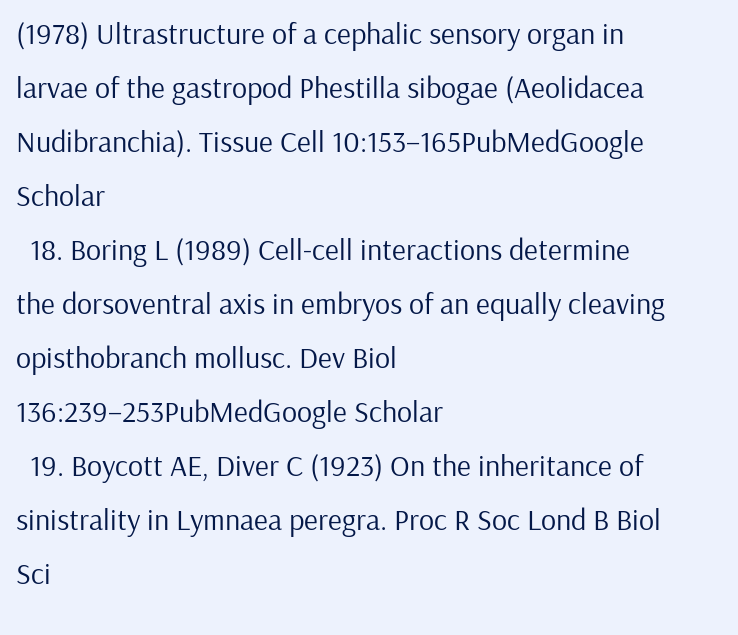(1978) Ultrastructure of a cephalic sensory organ in larvae of the gastropod Phestilla sibogae (Aeolidacea Nudibranchia). Tissue Cell 10:153–165PubMedGoogle Scholar
  18. Boring L (1989) Cell-cell interactions determine the dorsoventral axis in embryos of an equally cleaving opisthobranch mollusc. Dev Biol 136:239–253PubMedGoogle Scholar
  19. Boycott AE, Diver C (1923) On the inheritance of sinistrality in Lymnaea peregra. Proc R Soc Lond B Biol Sci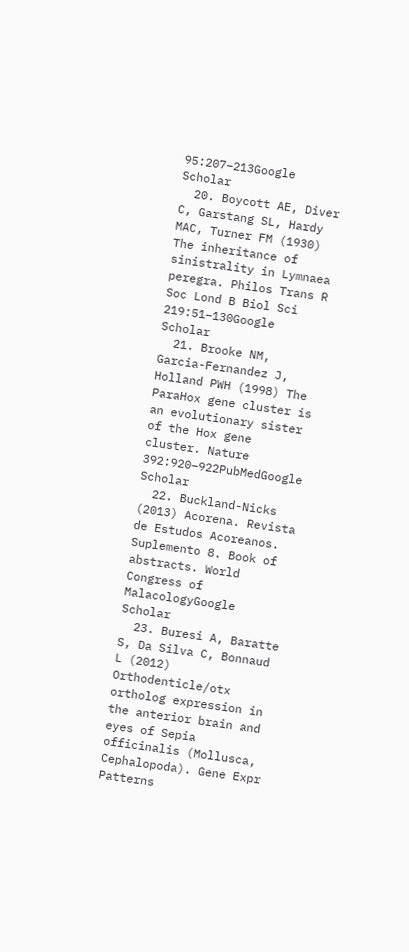95:207–213Google Scholar
  20. Boycott AE, Diver C, Garstang SL, Hardy MAC, Turner FM (1930) The inheritance of sinistrality in Lymnaea peregra. Philos Trans R Soc Lond B Biol Sci 219:51–130Google Scholar
  21. Brooke NM, Garcia-Fernandez J, Holland PWH (1998) The ParaHox gene cluster is an evolutionary sister of the Hox gene cluster. Nature 392:920–922PubMedGoogle Scholar
  22. Buckland-Nicks (2013) Acorena. Revista de Estudos Acoreanos. Suplemento 8. Book of abstracts. World Congress of MalacologyGoogle Scholar
  23. Buresi A, Baratte S, Da Silva C, Bonnaud L (2012) Orthodenticle/otx ortholog expression in the anterior brain and eyes of Sepia officinalis (Mollusca, Cephalopoda). Gene Expr Patterns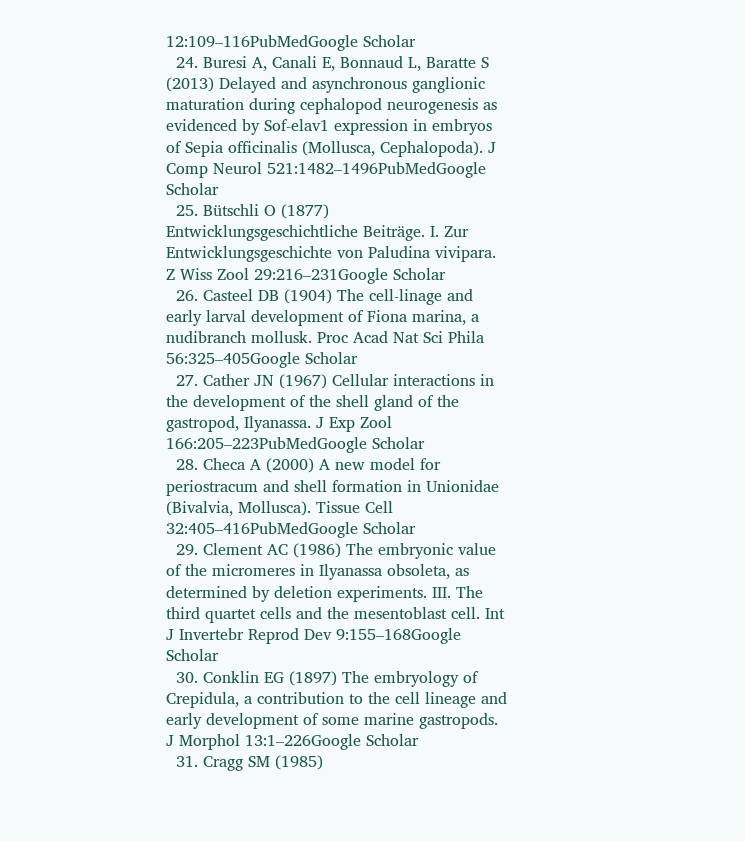12:109–116PubMedGoogle Scholar
  24. Buresi A, Canali E, Bonnaud L, Baratte S (2013) Delayed and asynchronous ganglionic maturation during cephalopod neurogenesis as evidenced by Sof-elav1 expression in embryos of Sepia officinalis (Mollusca, Cephalopoda). J Comp Neurol 521:1482–1496PubMedGoogle Scholar
  25. Bütschli O (1877) Entwicklungsgeschichtliche Beiträge. I. Zur Entwicklungsgeschichte von Paludina vivipara. Z Wiss Zool 29:216–231Google Scholar
  26. Casteel DB (1904) The cell-linage and early larval development of Fiona marina, a nudibranch mollusk. Proc Acad Nat Sci Phila 56:325–405Google Scholar
  27. Cather JN (1967) Cellular interactions in the development of the shell gland of the gastropod, Ilyanassa. J Exp Zool 166:205–223PubMedGoogle Scholar
  28. Checa A (2000) A new model for periostracum and shell formation in Unionidae (Bivalvia, Mollusca). Tissue Cell 32:405–416PubMedGoogle Scholar
  29. Clement AC (1986) The embryonic value of the micromeres in Ilyanassa obsoleta, as determined by deletion experiments. III. The third quartet cells and the mesentoblast cell. Int J Invertebr Reprod Dev 9:155–168Google Scholar
  30. Conklin EG (1897) The embryology of Crepidula, a contribution to the cell lineage and early development of some marine gastropods. J Morphol 13:1–226Google Scholar
  31. Cragg SM (1985)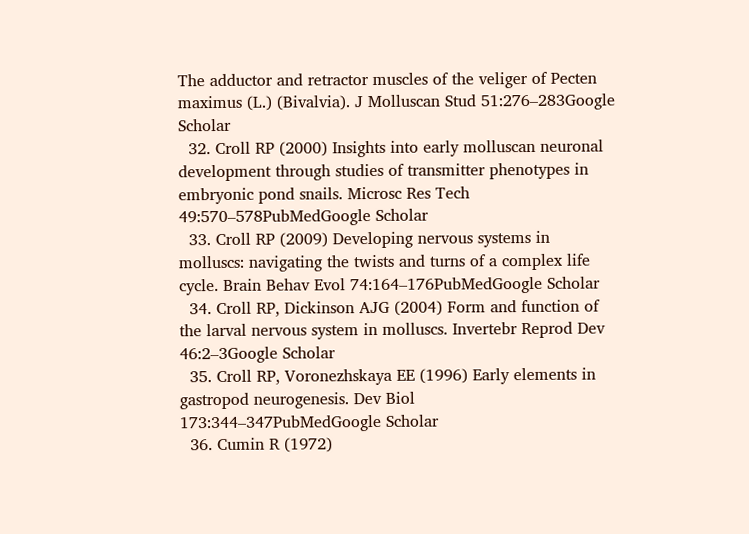The adductor and retractor muscles of the veliger of Pecten maximus (L.) (Bivalvia). J Molluscan Stud 51:276–283Google Scholar
  32. Croll RP (2000) Insights into early molluscan neuronal development through studies of transmitter phenotypes in embryonic pond snails. Microsc Res Tech 49:570–578PubMedGoogle Scholar
  33. Croll RP (2009) Developing nervous systems in molluscs: navigating the twists and turns of a complex life cycle. Brain Behav Evol 74:164–176PubMedGoogle Scholar
  34. Croll RP, Dickinson AJG (2004) Form and function of the larval nervous system in molluscs. Invertebr Reprod Dev 46:2–3Google Scholar
  35. Croll RP, Voronezhskaya EE (1996) Early elements in gastropod neurogenesis. Dev Biol 173:344–347PubMedGoogle Scholar
  36. Cumin R (1972)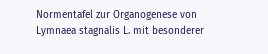Normentafel zur Organogenese von Lymnaea stagnalis L. mit besonderer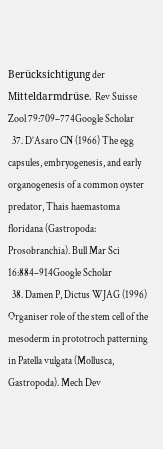Berücksichtigung der Mitteldarmdrüse. Rev Suisse Zool 79:709–774Google Scholar
  37. D’Asaro CN (1966) The egg capsules, embryogenesis, and early organogenesis of a common oyster predator, Thais haemastoma floridana (Gastropoda: Prosobranchia). Bull Mar Sci 16:884–914Google Scholar
  38. Damen P, Dictus WJAG (1996) Organiser role of the stem cell of the mesoderm in prototroch patterning in Patella vulgata (Mollusca, Gastropoda). Mech Dev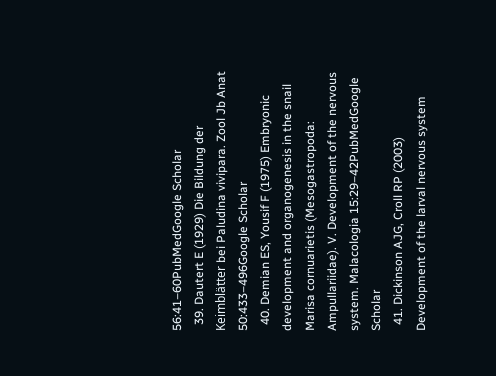56:41–60PubMedGoogle Scholar
  39. Dautert E (1929) Die Bildung der Keimblätter bei Paludina vivipara. Zool Jb Anat 50:433–496Google Scholar
  40. Demian ES, Yousif F (1975) Embryonic development and organogenesis in the snail Marisa cornuarietis (Mesogastropoda: Ampullariidae). V. Development of the nervous system. Malacologia 15:29–42PubMedGoogle Scholar
  41. Dickinson AJG, Croll RP (2003) Development of the larval nervous system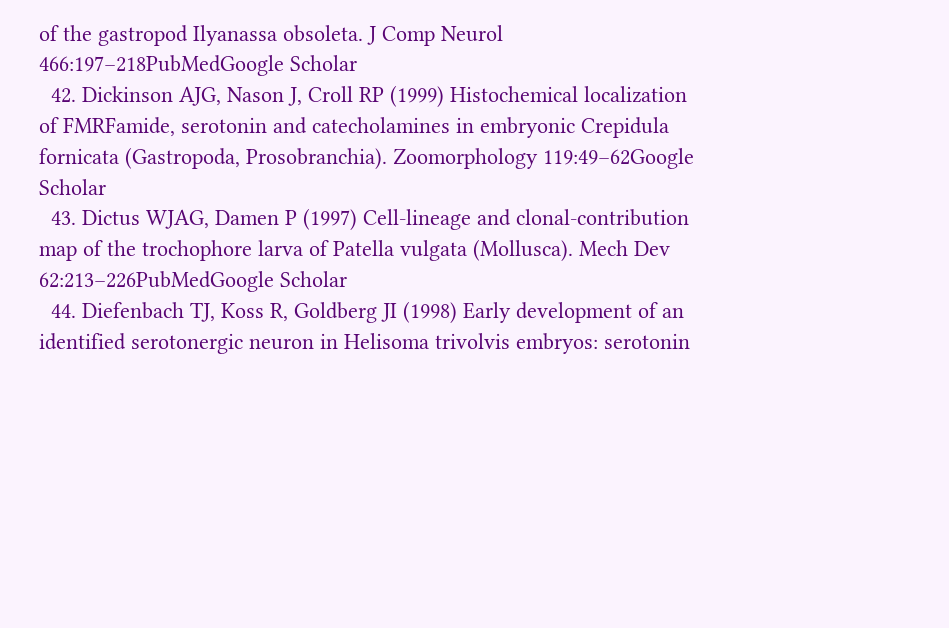of the gastropod Ilyanassa obsoleta. J Comp Neurol 466:197–218PubMedGoogle Scholar
  42. Dickinson AJG, Nason J, Croll RP (1999) Histochemical localization of FMRFamide, serotonin and catecholamines in embryonic Crepidula fornicata (Gastropoda, Prosobranchia). Zoomorphology 119:49–62Google Scholar
  43. Dictus WJAG, Damen P (1997) Cell-lineage and clonal-contribution map of the trochophore larva of Patella vulgata (Mollusca). Mech Dev 62:213–226PubMedGoogle Scholar
  44. Diefenbach TJ, Koss R, Goldberg JI (1998) Early development of an identified serotonergic neuron in Helisoma trivolvis embryos: serotonin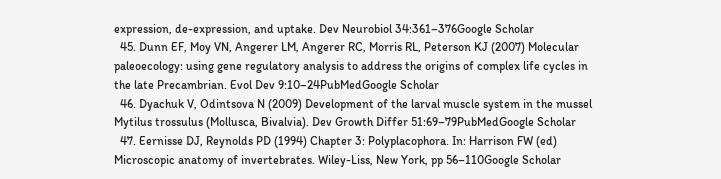expression, de-expression, and uptake. Dev Neurobiol 34:361–376Google Scholar
  45. Dunn EF, Moy VN, Angerer LM, Angerer RC, Morris RL, Peterson KJ (2007) Molecular paleoecology: using gene regulatory analysis to address the origins of complex life cycles in the late Precambrian. Evol Dev 9:10–24PubMedGoogle Scholar
  46. Dyachuk V, Odintsova N (2009) Development of the larval muscle system in the mussel Mytilus trossulus (Mollusca, Bivalvia). Dev Growth Differ 51:69–79PubMedGoogle Scholar
  47. Eernisse DJ, Reynolds PD (1994) Chapter 3: Polyplacophora. In: Harrison FW (ed) Microscopic anatomy of invertebrates. Wiley-Liss, New York, pp 56–110Google Scholar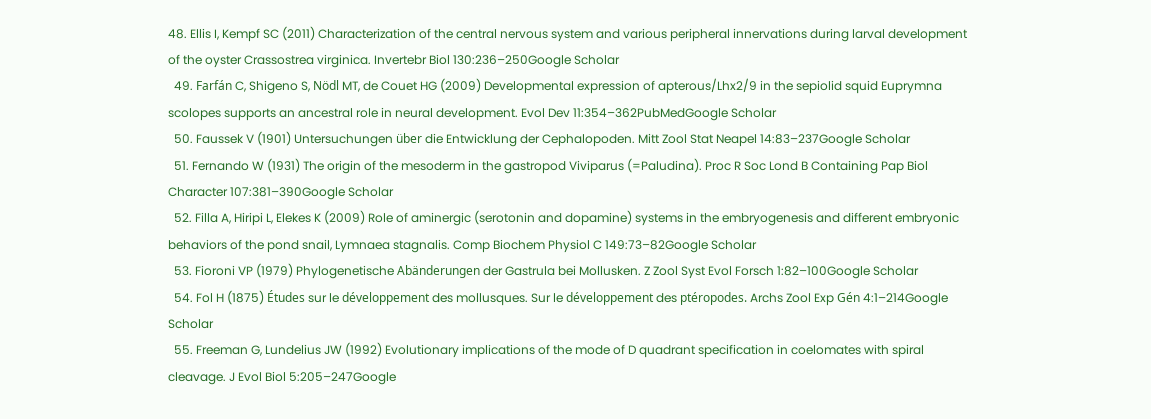48. Ellis I, Kempf SC (2011) Characterization of the central nervous system and various peripheral innervations during larval development of the oyster Crassostrea virginica. Invertebr Biol 130:236–250Google Scholar
  49. Farfán C, Shigeno S, Nödl MT, de Couet HG (2009) Developmental expression of apterous/Lhx2/9 in the sepiolid squid Euprymna scolopes supports an ancestral role in neural development. Evol Dev 11:354–362PubMedGoogle Scholar
  50. Faussek V (1901) Untersuchungen über die Entwicklung der Cephalopoden. Mitt Zool Stat Neapel 14:83–237Google Scholar
  51. Fernando W (1931) The origin of the mesoderm in the gastropod Viviparus (=Paludina). Proc R Soc Lond B Containing Pap Biol Character 107:381–390Google Scholar
  52. Filla A, Hiripi L, Elekes K (2009) Role of aminergic (serotonin and dopamine) systems in the embryogenesis and different embryonic behaviors of the pond snail, Lymnaea stagnalis. Comp Biochem Physiol C 149:73–82Google Scholar
  53. Fioroni VP (1979) Phylogenetische Abänderungen der Gastrula bei Mollusken. Z Zool Syst Evol Forsch 1:82–100Google Scholar
  54. Fol H (1875) Études sur le développement des mollusques. Sur le développement des ptéropodes. Archs Zool Exp Gén 4:1–214Google Scholar
  55. Freeman G, Lundelius JW (1992) Evolutionary implications of the mode of D quadrant specification in coelomates with spiral cleavage. J Evol Biol 5:205–247Google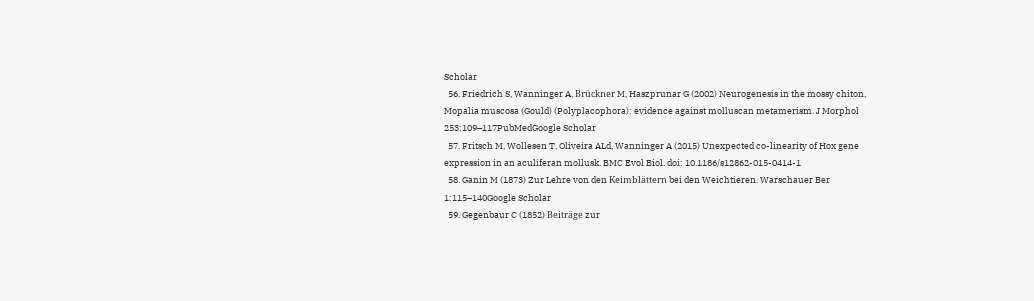Scholar
  56. Friedrich S, Wanninger A, Brückner M, Haszprunar G (2002) Neurogenesis in the mossy chiton, Mopalia muscosa (Gould) (Polyplacophora): evidence against molluscan metamerism. J Morphol 253:109–117PubMedGoogle Scholar
  57. Fritsch M, Wollesen T, Oliveira ALd, Wanninger A (2015) Unexpected co-linearity of Hox gene expression in an aculiferan mollusk. BMC Evol Biol. doi: 10.1186/s12862-015-0414-1
  58. Ganin M (1873) Zur Lehre von den Keimblättern bei den Weichtieren. Warschauer Ber 1:115–140Google Scholar
  59. Gegenbaur C (1852) Beiträge zur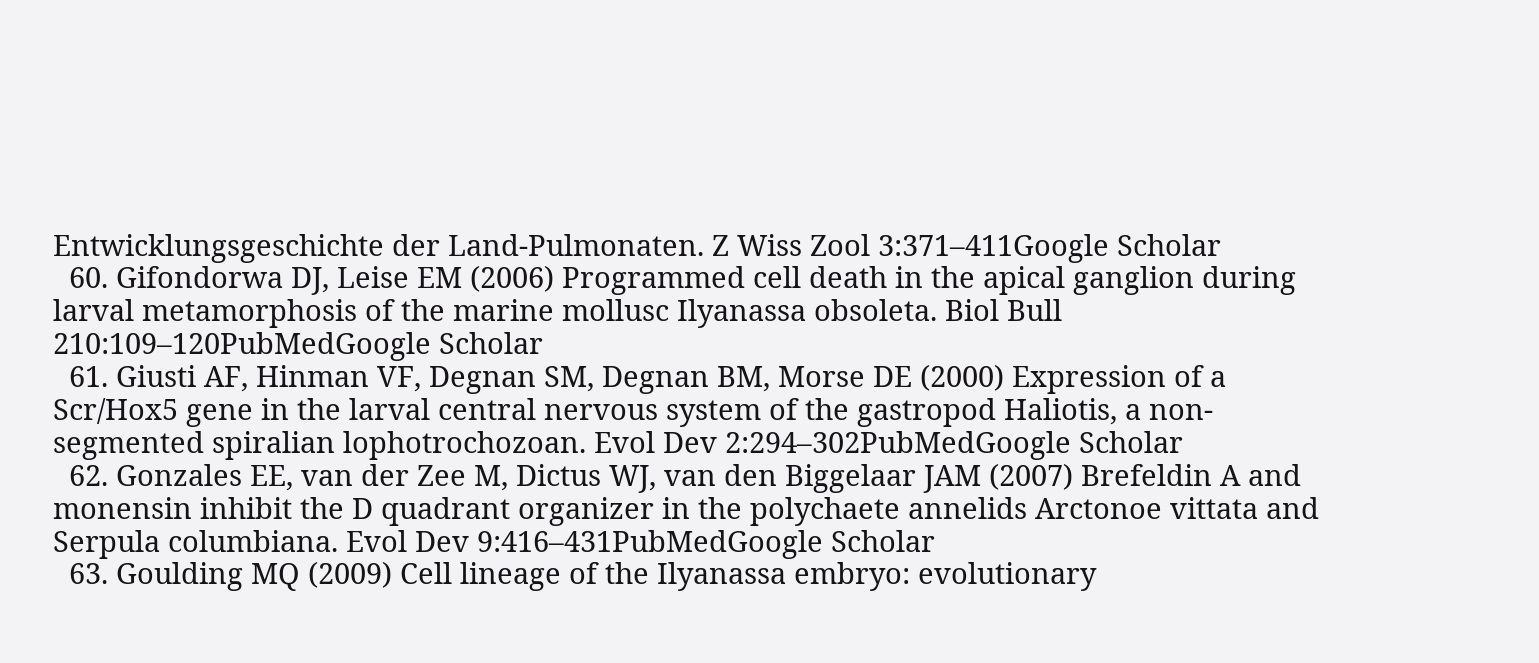Entwicklungsgeschichte der Land-Pulmonaten. Z Wiss Zool 3:371–411Google Scholar
  60. Gifondorwa DJ, Leise EM (2006) Programmed cell death in the apical ganglion during larval metamorphosis of the marine mollusc Ilyanassa obsoleta. Biol Bull 210:109–120PubMedGoogle Scholar
  61. Giusti AF, Hinman VF, Degnan SM, Degnan BM, Morse DE (2000) Expression of a Scr/Hox5 gene in the larval central nervous system of the gastropod Haliotis, a non-segmented spiralian lophotrochozoan. Evol Dev 2:294–302PubMedGoogle Scholar
  62. Gonzales EE, van der Zee M, Dictus WJ, van den Biggelaar JAM (2007) Brefeldin A and monensin inhibit the D quadrant organizer in the polychaete annelids Arctonoe vittata and Serpula columbiana. Evol Dev 9:416–431PubMedGoogle Scholar
  63. Goulding MQ (2009) Cell lineage of the Ilyanassa embryo: evolutionary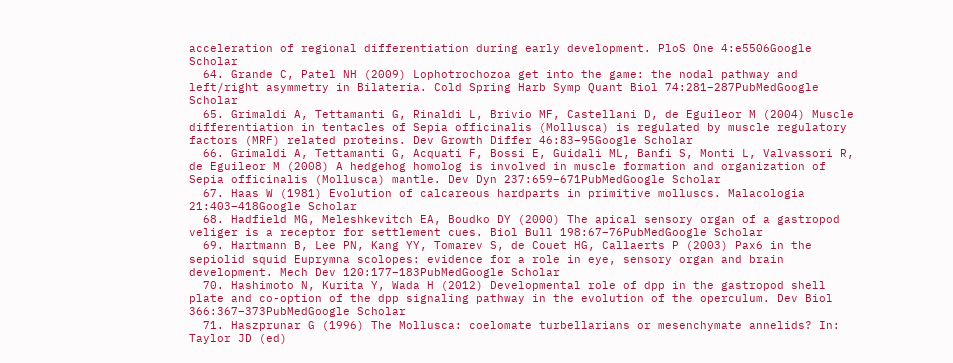acceleration of regional differentiation during early development. PloS One 4:e5506Google Scholar
  64. Grande C, Patel NH (2009) Lophotrochozoa get into the game: the nodal pathway and left/right asymmetry in Bilateria. Cold Spring Harb Symp Quant Biol 74:281–287PubMedGoogle Scholar
  65. Grimaldi A, Tettamanti G, Rinaldi L, Brivio MF, Castellani D, de Eguileor M (2004) Muscle differentiation in tentacles of Sepia officinalis (Mollusca) is regulated by muscle regulatory factors (MRF) related proteins. Dev Growth Differ 46:83–95Google Scholar
  66. Grimaldi A, Tettamanti G, Acquati F, Bossi E, Guidali ML, Banfi S, Monti L, Valvassori R, de Eguileor M (2008) A hedgehog homolog is involved in muscle formation and organization of Sepia officinalis (Mollusca) mantle. Dev Dyn 237:659–671PubMedGoogle Scholar
  67. Haas W (1981) Evolution of calcareous hardparts in primitive molluscs. Malacologia 21:403–418Google Scholar
  68. Hadfield MG, Meleshkevitch EA, Boudko DY (2000) The apical sensory organ of a gastropod veliger is a receptor for settlement cues. Biol Bull 198:67–76PubMedGoogle Scholar
  69. Hartmann B, Lee PN, Kang YY, Tomarev S, de Couet HG, Callaerts P (2003) Pax6 in the sepiolid squid Euprymna scolopes: evidence for a role in eye, sensory organ and brain development. Mech Dev 120:177–183PubMedGoogle Scholar
  70. Hashimoto N, Kurita Y, Wada H (2012) Developmental role of dpp in the gastropod shell plate and co-option of the dpp signaling pathway in the evolution of the operculum. Dev Biol 366:367–373PubMedGoogle Scholar
  71. Haszprunar G (1996) The Mollusca: coelomate turbellarians or mesenchymate annelids? In: Taylor JD (ed)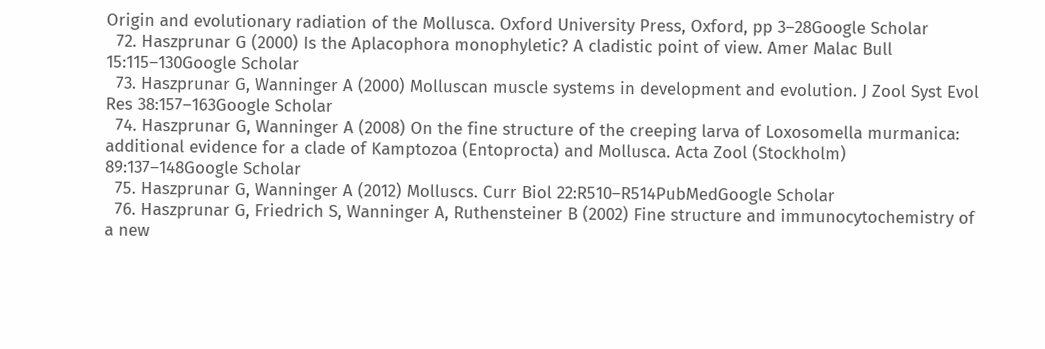Origin and evolutionary radiation of the Mollusca. Oxford University Press, Oxford, pp 3–28Google Scholar
  72. Haszprunar G (2000) Is the Aplacophora monophyletic? A cladistic point of view. Amer Malac Bull 15:115–130Google Scholar
  73. Haszprunar G, Wanninger A (2000) Molluscan muscle systems in development and evolution. J Zool Syst Evol Res 38:157–163Google Scholar
  74. Haszprunar G, Wanninger A (2008) On the fine structure of the creeping larva of Loxosomella murmanica: additional evidence for a clade of Kamptozoa (Entoprocta) and Mollusca. Acta Zool (Stockholm) 89:137–148Google Scholar
  75. Haszprunar G, Wanninger A (2012) Molluscs. Curr Biol 22:R510–R514PubMedGoogle Scholar
  76. Haszprunar G, Friedrich S, Wanninger A, Ruthensteiner B (2002) Fine structure and immunocytochemistry of a new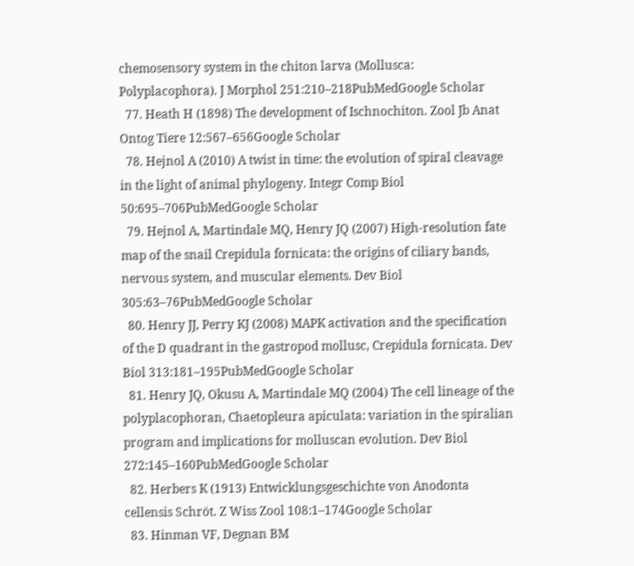chemosensory system in the chiton larva (Mollusca: Polyplacophora). J Morphol 251:210–218PubMedGoogle Scholar
  77. Heath H (1898) The development of Ischnochiton. Zool Jb Anat Ontog Tiere 12:567–656Google Scholar
  78. Hejnol A (2010) A twist in time: the evolution of spiral cleavage in the light of animal phylogeny. Integr Comp Biol 50:695–706PubMedGoogle Scholar
  79. Hejnol A, Martindale MQ, Henry JQ (2007) High-resolution fate map of the snail Crepidula fornicata: the origins of ciliary bands, nervous system, and muscular elements. Dev Biol 305:63–76PubMedGoogle Scholar
  80. Henry JJ, Perry KJ (2008) MAPK activation and the specification of the D quadrant in the gastropod mollusc, Crepidula fornicata. Dev Biol 313:181–195PubMedGoogle Scholar
  81. Henry JQ, Okusu A, Martindale MQ (2004) The cell lineage of the polyplacophoran, Chaetopleura apiculata: variation in the spiralian program and implications for molluscan evolution. Dev Biol 272:145–160PubMedGoogle Scholar
  82. Herbers K (1913) Entwicklungsgeschichte von Anodonta cellensis Schröt. Z Wiss Zool 108:1–174Google Scholar
  83. Hinman VF, Degnan BM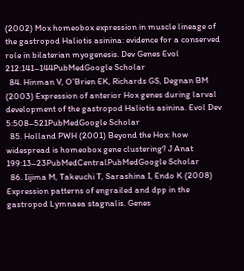(2002) Mox homeobox expression in muscle lineage of the gastropod Haliotis asinina: evidence for a conserved role in bilaterian myogenesis. Dev Genes Evol 212:141–144PubMedGoogle Scholar
  84. Hinman V, O’Brien EK, Richards GS, Degnan BM (2003) Expression of anterior Hox genes during larval development of the gastropod Haliotis asinina. Evol Dev 5:508–521PubMedGoogle Scholar
  85. Holland PWH (2001) Beyond the Hox: how widespread is homeobox gene clustering? J Anat 199:13–23PubMedCentralPubMedGoogle Scholar
  86. Iijima M, Takeuchi T, Sarashina I, Endo K (2008) Expression patterns of engrailed and dpp in the gastropod Lymnaea stagnalis. Genes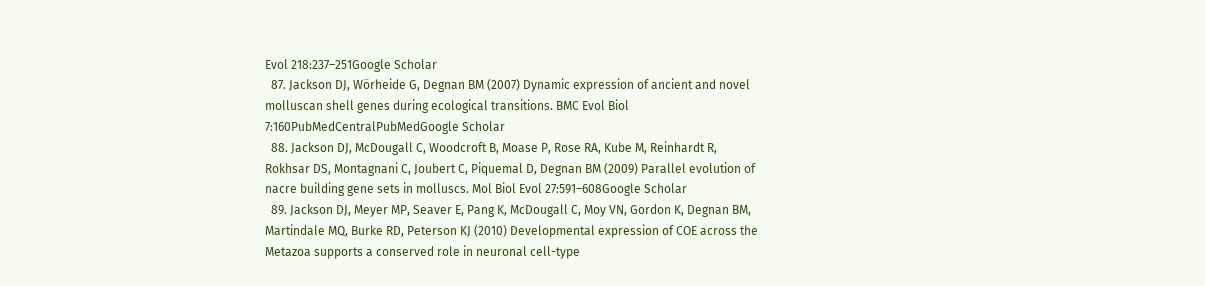Evol 218:237–251Google Scholar
  87. Jackson DJ, Wörheide G, Degnan BM (2007) Dynamic expression of ancient and novel molluscan shell genes during ecological transitions. BMC Evol Biol 7:160PubMedCentralPubMedGoogle Scholar
  88. Jackson DJ, McDougall C, Woodcroft B, Moase P, Rose RA, Kube M, Reinhardt R, Rokhsar DS, Montagnani C, Joubert C, Piquemal D, Degnan BM (2009) Parallel evolution of nacre building gene sets in molluscs. Mol Biol Evol 27:591–608Google Scholar
  89. Jackson DJ, Meyer MP, Seaver E, Pang K, McDougall C, Moy VN, Gordon K, Degnan BM, Martindale MQ, Burke RD, Peterson KJ (2010) Developmental expression of COE across the Metazoa supports a conserved role in neuronal cell-type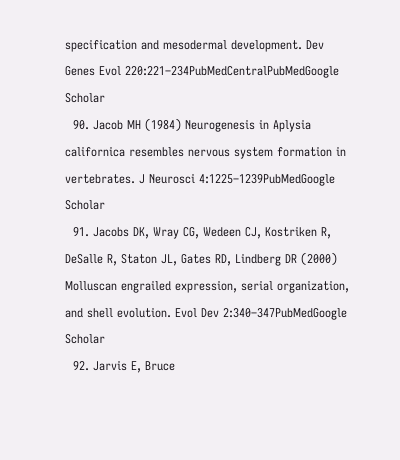specification and mesodermal development. Dev Genes Evol 220:221–234PubMedCentralPubMedGoogle Scholar
  90. Jacob MH (1984) Neurogenesis in Aplysia californica resembles nervous system formation in vertebrates. J Neurosci 4:1225–1239PubMedGoogle Scholar
  91. Jacobs DK, Wray CG, Wedeen CJ, Kostriken R, DeSalle R, Staton JL, Gates RD, Lindberg DR (2000) Molluscan engrailed expression, serial organization, and shell evolution. Evol Dev 2:340–347PubMedGoogle Scholar
  92. Jarvis E, Bruce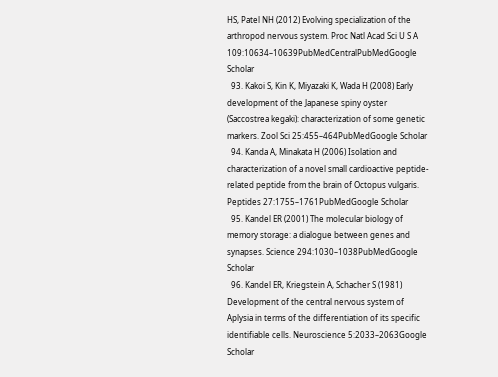HS, Patel NH (2012) Evolving specialization of the arthropod nervous system. Proc Natl Acad Sci U S A 109:10634–10639PubMedCentralPubMedGoogle Scholar
  93. Kakoi S, Kin K, Miyazaki K, Wada H (2008) Early development of the Japanese spiny oyster (Saccostrea kegaki): characterization of some genetic markers. Zool Sci 25:455–464PubMedGoogle Scholar
  94. Kanda A, Minakata H (2006) Isolation and characterization of a novel small cardioactive peptide-related peptide from the brain of Octopus vulgaris. Peptides 27:1755–1761PubMedGoogle Scholar
  95. Kandel ER (2001) The molecular biology of memory storage: a dialogue between genes and synapses. Science 294:1030–1038PubMedGoogle Scholar
  96. Kandel ER, Kriegstein A, Schacher S (1981) Development of the central nervous system of Aplysia in terms of the differentiation of its specific identifiable cells. Neuroscience 5:2033–2063Google Scholar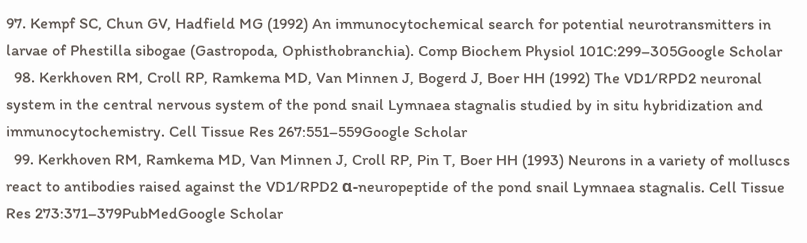97. Kempf SC, Chun GV, Hadfield MG (1992) An immunocytochemical search for potential neurotransmitters in larvae of Phestilla sibogae (Gastropoda, Ophisthobranchia). Comp Biochem Physiol 101C:299–305Google Scholar
  98. Kerkhoven RM, Croll RP, Ramkema MD, Van Minnen J, Bogerd J, Boer HH (1992) The VD1/RPD2 neuronal system in the central nervous system of the pond snail Lymnaea stagnalis studied by in situ hybridization and immunocytochemistry. Cell Tissue Res 267:551–559Google Scholar
  99. Kerkhoven RM, Ramkema MD, Van Minnen J, Croll RP, Pin T, Boer HH (1993) Neurons in a variety of molluscs react to antibodies raised against the VD1/RPD2 α-neuropeptide of the pond snail Lymnaea stagnalis. Cell Tissue Res 273:371–379PubMedGoogle Scholar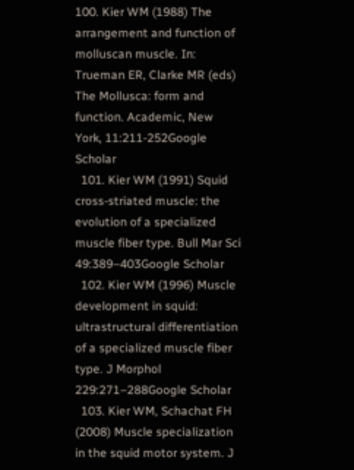100. Kier WM (1988) The arrangement and function of molluscan muscle. In: Trueman ER, Clarke MR (eds) The Mollusca: form and function. Academic, New York, 11:211-252Google Scholar
  101. Kier WM (1991) Squid cross-striated muscle: the evolution of a specialized muscle fiber type. Bull Mar Sci 49:389–403Google Scholar
  102. Kier WM (1996) Muscle development in squid: ultrastructural differentiation of a specialized muscle fiber type. J Morphol 229:271–288Google Scholar
  103. Kier WM, Schachat FH (2008) Muscle specialization in the squid motor system. J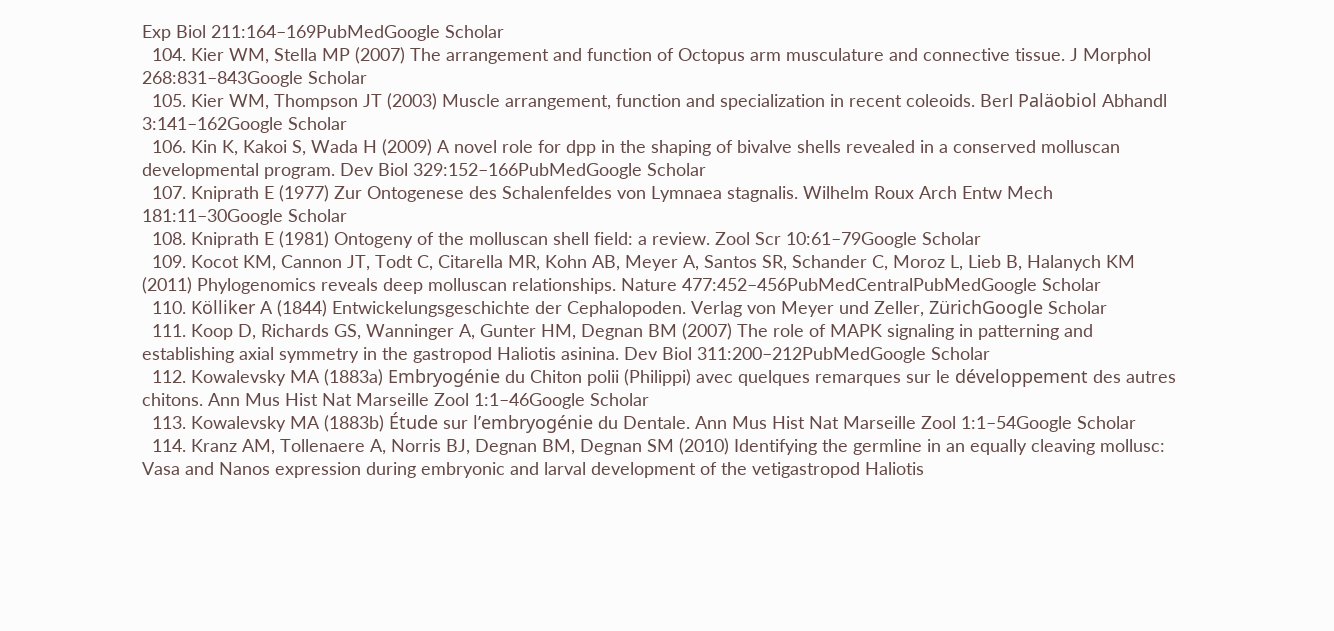Exp Biol 211:164–169PubMedGoogle Scholar
  104. Kier WM, Stella MP (2007) The arrangement and function of Octopus arm musculature and connective tissue. J Morphol 268:831–843Google Scholar
  105. Kier WM, Thompson JT (2003) Muscle arrangement, function and specialization in recent coleoids. Berl Paläobiol Abhandl 3:141–162Google Scholar
  106. Kin K, Kakoi S, Wada H (2009) A novel role for dpp in the shaping of bivalve shells revealed in a conserved molluscan developmental program. Dev Biol 329:152–166PubMedGoogle Scholar
  107. Kniprath E (1977) Zur Ontogenese des Schalenfeldes von Lymnaea stagnalis. Wilhelm Roux Arch Entw Mech 181:11–30Google Scholar
  108. Kniprath E (1981) Ontogeny of the molluscan shell field: a review. Zool Scr 10:61–79Google Scholar
  109. Kocot KM, Cannon JT, Todt C, Citarella MR, Kohn AB, Meyer A, Santos SR, Schander C, Moroz L, Lieb B, Halanych KM (2011) Phylogenomics reveals deep molluscan relationships. Nature 477:452–456PubMedCentralPubMedGoogle Scholar
  110. Kölliker A (1844) Entwickelungsgeschichte der Cephalopoden. Verlag von Meyer und Zeller, ZürichGoogle Scholar
  111. Koop D, Richards GS, Wanninger A, Gunter HM, Degnan BM (2007) The role of MAPK signaling in patterning and establishing axial symmetry in the gastropod Haliotis asinina. Dev Biol 311:200–212PubMedGoogle Scholar
  112. Kowalevsky MA (1883a) Embryogénie du Chiton polii (Philippi) avec quelques remarques sur le développement des autres chitons. Ann Mus Hist Nat Marseille Zool 1:1–46Google Scholar
  113. Kowalevsky MA (1883b) Étude sur l’embryogénie du Dentale. Ann Mus Hist Nat Marseille Zool 1:1–54Google Scholar
  114. Kranz AM, Tollenaere A, Norris BJ, Degnan BM, Degnan SM (2010) Identifying the germline in an equally cleaving mollusc: Vasa and Nanos expression during embryonic and larval development of the vetigastropod Haliotis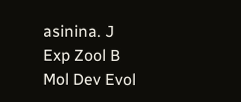asinina. J Exp Zool B Mol Dev Evol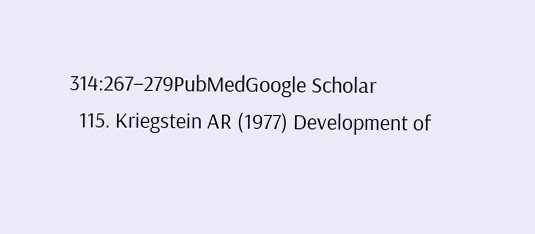314:267–279PubMedGoogle Scholar
  115. Kriegstein AR (1977) Development of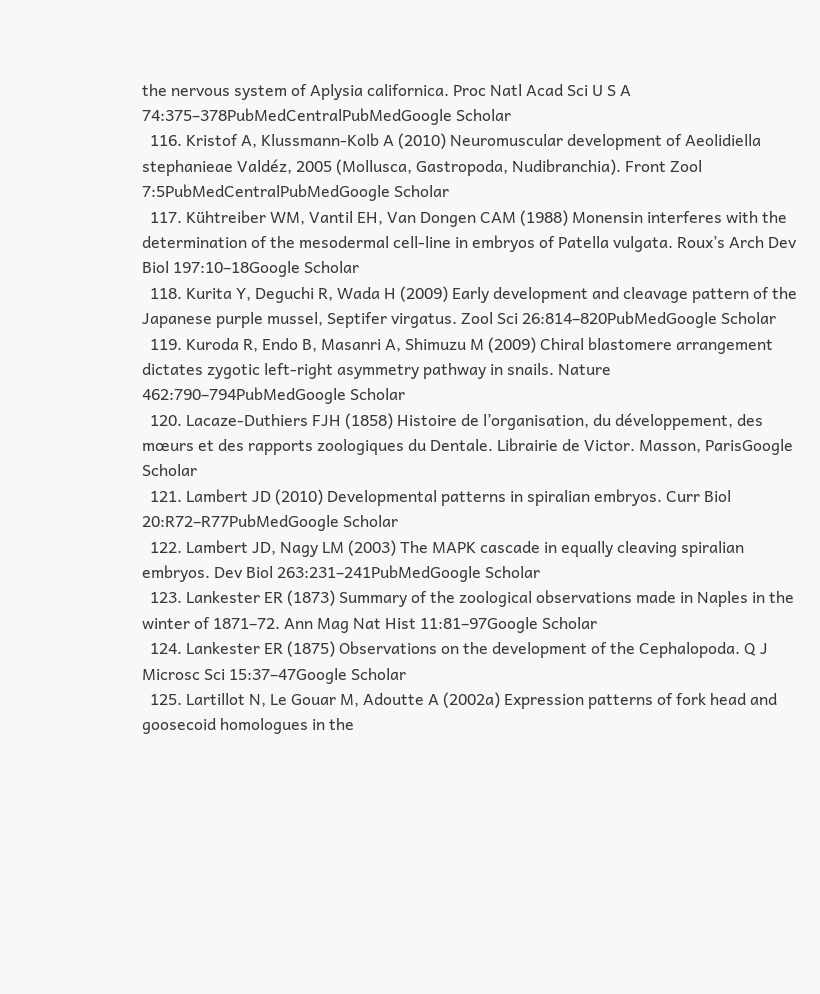the nervous system of Aplysia californica. Proc Natl Acad Sci U S A 74:375–378PubMedCentralPubMedGoogle Scholar
  116. Kristof A, Klussmann-Kolb A (2010) Neuromuscular development of Aeolidiella stephanieae Valdéz, 2005 (Mollusca, Gastropoda, Nudibranchia). Front Zool 7:5PubMedCentralPubMedGoogle Scholar
  117. Kühtreiber WM, Vantil EH, Van Dongen CAM (1988) Monensin interferes with the determination of the mesodermal cell-line in embryos of Patella vulgata. Roux’s Arch Dev Biol 197:10–18Google Scholar
  118. Kurita Y, Deguchi R, Wada H (2009) Early development and cleavage pattern of the Japanese purple mussel, Septifer virgatus. Zool Sci 26:814–820PubMedGoogle Scholar
  119. Kuroda R, Endo B, Masanri A, Shimuzu M (2009) Chiral blastomere arrangement dictates zygotic left-right asymmetry pathway in snails. Nature 462:790–794PubMedGoogle Scholar
  120. Lacaze-Duthiers FJH (1858) Histoire de l’organisation, du développement, des mœurs et des rapports zoologiques du Dentale. Librairie de Victor. Masson, ParisGoogle Scholar
  121. Lambert JD (2010) Developmental patterns in spiralian embryos. Curr Biol 20:R72–R77PubMedGoogle Scholar
  122. Lambert JD, Nagy LM (2003) The MAPK cascade in equally cleaving spiralian embryos. Dev Biol 263:231–241PubMedGoogle Scholar
  123. Lankester ER (1873) Summary of the zoological observations made in Naples in the winter of 1871–72. Ann Mag Nat Hist 11:81–97Google Scholar
  124. Lankester ER (1875) Observations on the development of the Cephalopoda. Q J Microsc Sci 15:37–47Google Scholar
  125. Lartillot N, Le Gouar M, Adoutte A (2002a) Expression patterns of fork head and goosecoid homologues in the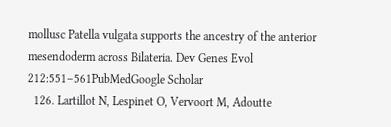mollusc Patella vulgata supports the ancestry of the anterior mesendoderm across Bilateria. Dev Genes Evol 212:551–561PubMedGoogle Scholar
  126. Lartillot N, Lespinet O, Vervoort M, Adoutte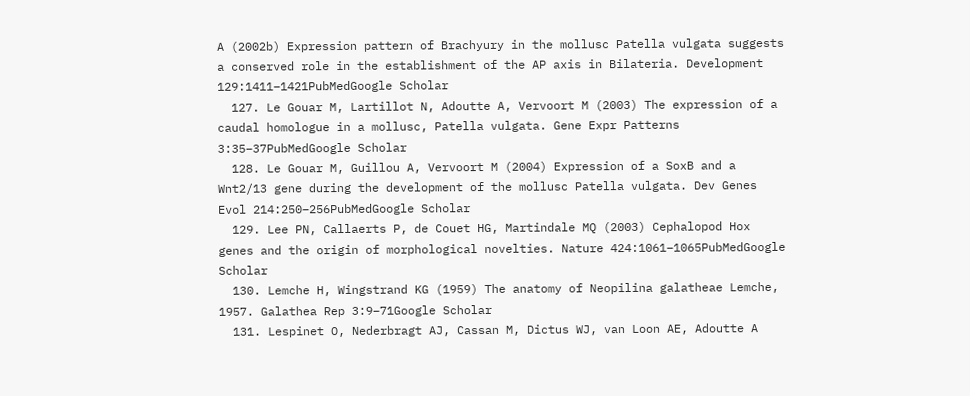A (2002b) Expression pattern of Brachyury in the mollusc Patella vulgata suggests a conserved role in the establishment of the AP axis in Bilateria. Development 129:1411–1421PubMedGoogle Scholar
  127. Le Gouar M, Lartillot N, Adoutte A, Vervoort M (2003) The expression of a caudal homologue in a mollusc, Patella vulgata. Gene Expr Patterns 3:35–37PubMedGoogle Scholar
  128. Le Gouar M, Guillou A, Vervoort M (2004) Expression of a SoxB and a Wnt2/13 gene during the development of the mollusc Patella vulgata. Dev Genes Evol 214:250–256PubMedGoogle Scholar
  129. Lee PN, Callaerts P, de Couet HG, Martindale MQ (2003) Cephalopod Hox genes and the origin of morphological novelties. Nature 424:1061–1065PubMedGoogle Scholar
  130. Lemche H, Wingstrand KG (1959) The anatomy of Neopilina galatheae Lemche, 1957. Galathea Rep 3:9–71Google Scholar
  131. Lespinet O, Nederbragt AJ, Cassan M, Dictus WJ, van Loon AE, Adoutte A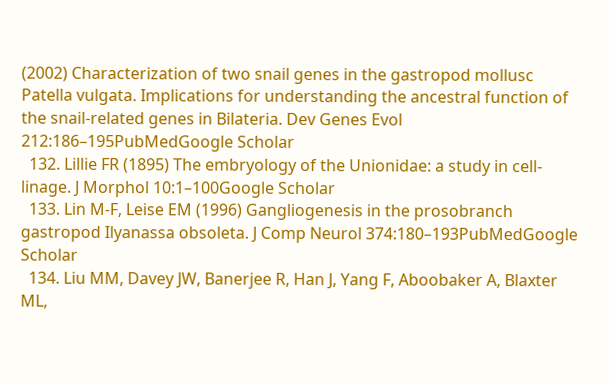(2002) Characterization of two snail genes in the gastropod mollusc Patella vulgata. Implications for understanding the ancestral function of the snail-related genes in Bilateria. Dev Genes Evol 212:186–195PubMedGoogle Scholar
  132. Lillie FR (1895) The embryology of the Unionidae: a study in cell-linage. J Morphol 10:1–100Google Scholar
  133. Lin M-F, Leise EM (1996) Gangliogenesis in the prosobranch gastropod Ilyanassa obsoleta. J Comp Neurol 374:180–193PubMedGoogle Scholar
  134. Liu MM, Davey JW, Banerjee R, Han J, Yang F, Aboobaker A, Blaxter ML,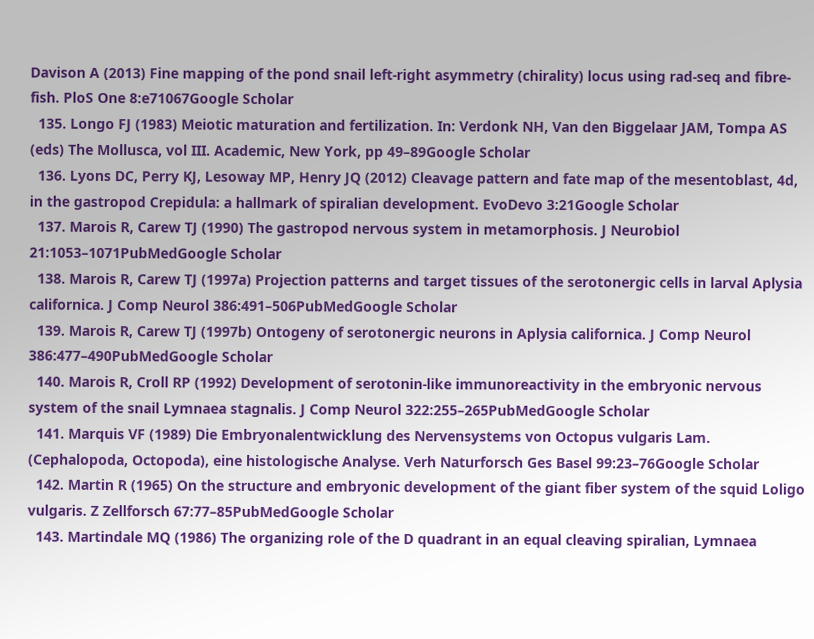Davison A (2013) Fine mapping of the pond snail left-right asymmetry (chirality) locus using rad-seq and fibre-fish. PloS One 8:e71067Google Scholar
  135. Longo FJ (1983) Meiotic maturation and fertilization. In: Verdonk NH, Van den Biggelaar JAM, Tompa AS (eds) The Mollusca, vol III. Academic, New York, pp 49–89Google Scholar
  136. Lyons DC, Perry KJ, Lesoway MP, Henry JQ (2012) Cleavage pattern and fate map of the mesentoblast, 4d, in the gastropod Crepidula: a hallmark of spiralian development. EvoDevo 3:21Google Scholar
  137. Marois R, Carew TJ (1990) The gastropod nervous system in metamorphosis. J Neurobiol 21:1053–1071PubMedGoogle Scholar
  138. Marois R, Carew TJ (1997a) Projection patterns and target tissues of the serotonergic cells in larval Aplysia californica. J Comp Neurol 386:491–506PubMedGoogle Scholar
  139. Marois R, Carew TJ (1997b) Ontogeny of serotonergic neurons in Aplysia californica. J Comp Neurol 386:477–490PubMedGoogle Scholar
  140. Marois R, Croll RP (1992) Development of serotonin-like immunoreactivity in the embryonic nervous system of the snail Lymnaea stagnalis. J Comp Neurol 322:255–265PubMedGoogle Scholar
  141. Marquis VF (1989) Die Embryonalentwicklung des Nervensystems von Octopus vulgaris Lam. (Cephalopoda, Octopoda), eine histologische Analyse. Verh Naturforsch Ges Basel 99:23–76Google Scholar
  142. Martin R (1965) On the structure and embryonic development of the giant fiber system of the squid Loligo vulgaris. Z Zellforsch 67:77–85PubMedGoogle Scholar
  143. Martindale MQ (1986) The organizing role of the D quadrant in an equal cleaving spiralian, Lymnaea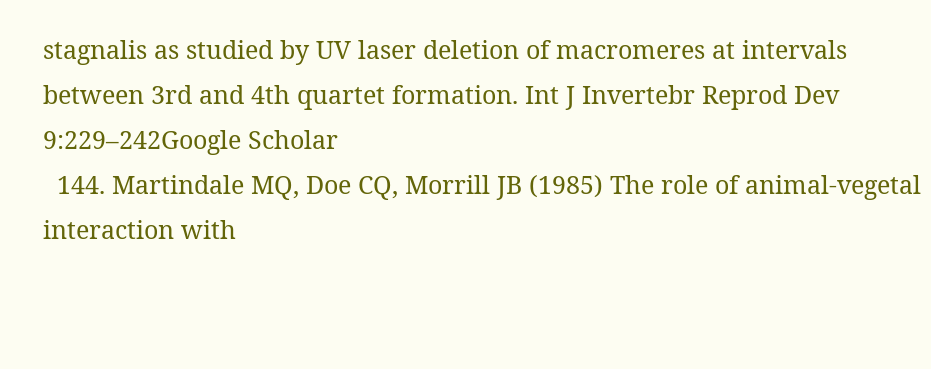stagnalis as studied by UV laser deletion of macromeres at intervals between 3rd and 4th quartet formation. Int J Invertebr Reprod Dev 9:229–242Google Scholar
  144. Martindale MQ, Doe CQ, Morrill JB (1985) The role of animal-vegetal interaction with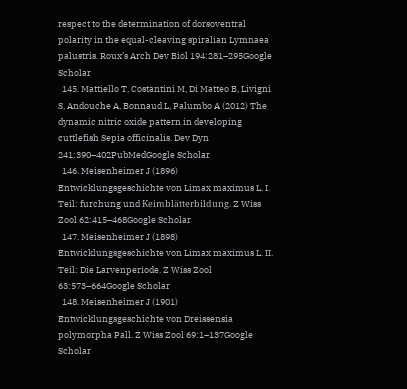respect to the determination of dorsoventral polarity in the equal-cleaving spiralian Lymnaea palustris. Roux’s Arch Dev Biol 194:281–295Google Scholar
  145. Mattiello T, Costantini M, Di Matteo B, Livigni S, Andouche A, Bonnaud L, Palumbo A (2012) The dynamic nitric oxide pattern in developing cuttlefish Sepia officinalis. Dev Dyn 241:390–402PubMedGoogle Scholar
  146. Meisenheimer J (1896) Entwicklungsgeschichte von Limax maximus L. I. Teil: furchung und Keimblätterbildung. Z Wiss Zool 62:415–468Google Scholar
  147. Meisenheimer J (1898) Entwicklungsgeschichte von Limax maximus L. II. Teil: Die Larvenperiode. Z Wiss Zool 63:573–664Google Scholar
  148. Meisenheimer J (1901) Entwicklungsgeschichte von Dreissensia polymorpha Pall. Z Wiss Zool 69:1–137Google Scholar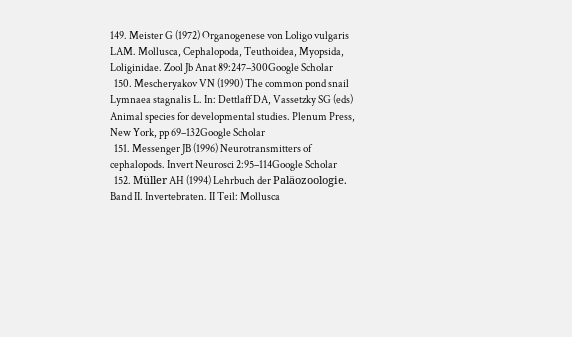149. Meister G (1972) Organogenese von Loligo vulgaris LAM. Mollusca, Cephalopoda, Teuthoidea, Myopsida, Loliginidae. Zool Jb Anat 89:247–300Google Scholar
  150. Mescheryakov VN (1990) The common pond snail Lymnaea stagnalis L. In: Dettlaff DA, Vassetzky SG (eds) Animal species for developmental studies. Plenum Press, New York, pp 69–132Google Scholar
  151. Messenger JB (1996) Neurotransmitters of cephalopods. Invert Neurosci 2:95–114Google Scholar
  152. Müller AH (1994) Lehrbuch der Paläozoologie. Band II. Invertebraten. II Teil: Mollusca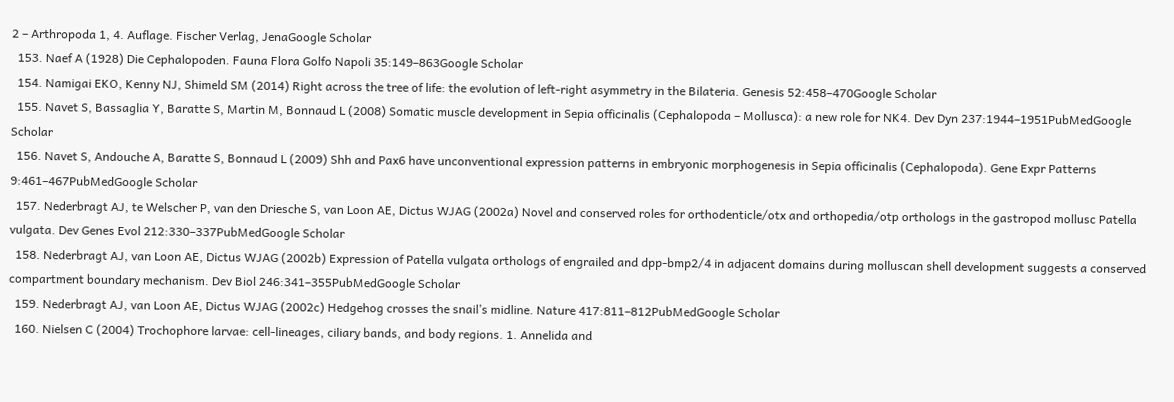2 – Arthropoda 1, 4. Auflage. Fischer Verlag, JenaGoogle Scholar
  153. Naef A (1928) Die Cephalopoden. Fauna Flora Golfo Napoli 35:149–863Google Scholar
  154. Namigai EKO, Kenny NJ, Shimeld SM (2014) Right across the tree of life: the evolution of left-right asymmetry in the Bilateria. Genesis 52:458–470Google Scholar
  155. Navet S, Bassaglia Y, Baratte S, Martin M, Bonnaud L (2008) Somatic muscle development in Sepia officinalis (Cephalopoda – Mollusca): a new role for NK4. Dev Dyn 237:1944–1951PubMedGoogle Scholar
  156. Navet S, Andouche A, Baratte S, Bonnaud L (2009) Shh and Pax6 have unconventional expression patterns in embryonic morphogenesis in Sepia officinalis (Cephalopoda). Gene Expr Patterns 9:461–467PubMedGoogle Scholar
  157. Nederbragt AJ, te Welscher P, van den Driesche S, van Loon AE, Dictus WJAG (2002a) Novel and conserved roles for orthodenticle/otx and orthopedia/otp orthologs in the gastropod mollusc Patella vulgata. Dev Genes Evol 212:330–337PubMedGoogle Scholar
  158. Nederbragt AJ, van Loon AE, Dictus WJAG (2002b) Expression of Patella vulgata orthologs of engrailed and dpp-bmp2/4 in adjacent domains during molluscan shell development suggests a conserved compartment boundary mechanism. Dev Biol 246:341–355PubMedGoogle Scholar
  159. Nederbragt AJ, van Loon AE, Dictus WJAG (2002c) Hedgehog crosses the snail’s midline. Nature 417:811–812PubMedGoogle Scholar
  160. Nielsen C (2004) Trochophore larvae: cell-lineages, ciliary bands, and body regions. 1. Annelida and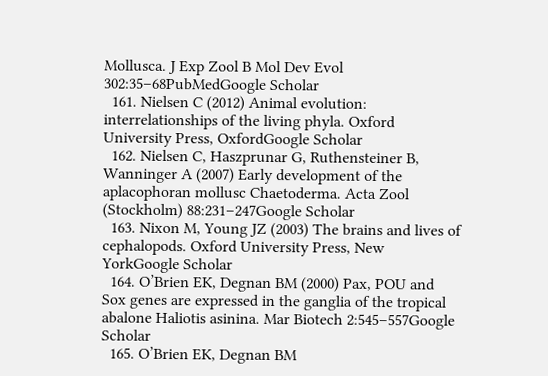Mollusca. J Exp Zool B Mol Dev Evol 302:35–68PubMedGoogle Scholar
  161. Nielsen C (2012) Animal evolution: interrelationships of the living phyla. Oxford University Press, OxfordGoogle Scholar
  162. Nielsen C, Haszprunar G, Ruthensteiner B, Wanninger A (2007) Early development of the aplacophoran mollusc Chaetoderma. Acta Zool (Stockholm) 88:231–247Google Scholar
  163. Nixon M, Young JZ (2003) The brains and lives of cephalopods. Oxford University Press, New YorkGoogle Scholar
  164. O’Brien EK, Degnan BM (2000) Pax, POU and Sox genes are expressed in the ganglia of the tropical abalone Haliotis asinina. Mar Biotech 2:545–557Google Scholar
  165. O’Brien EK, Degnan BM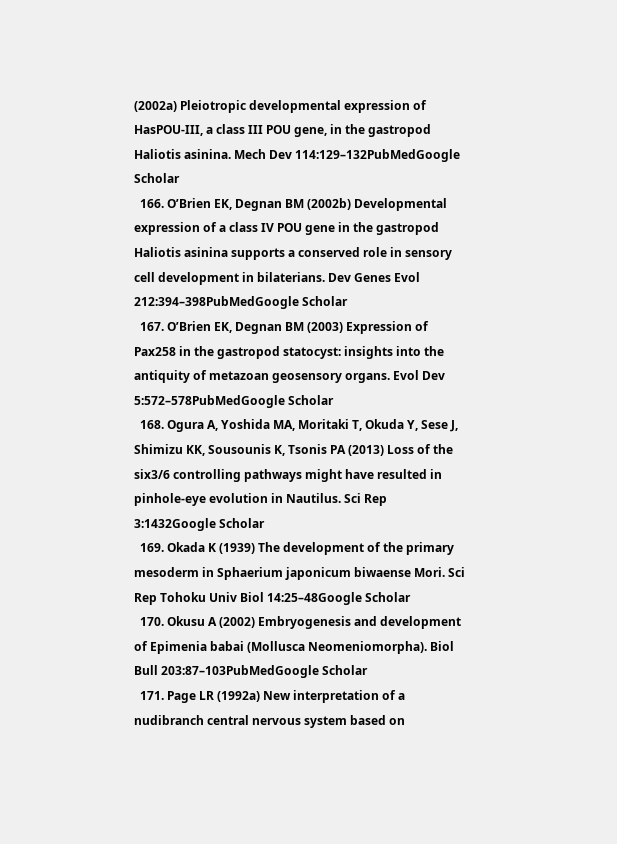(2002a) Pleiotropic developmental expression of HasPOU-III, a class III POU gene, in the gastropod Haliotis asinina. Mech Dev 114:129–132PubMedGoogle Scholar
  166. O’Brien EK, Degnan BM (2002b) Developmental expression of a class IV POU gene in the gastropod Haliotis asinina supports a conserved role in sensory cell development in bilaterians. Dev Genes Evol 212:394–398PubMedGoogle Scholar
  167. O’Brien EK, Degnan BM (2003) Expression of Pax258 in the gastropod statocyst: insights into the antiquity of metazoan geosensory organs. Evol Dev 5:572–578PubMedGoogle Scholar
  168. Ogura A, Yoshida MA, Moritaki T, Okuda Y, Sese J, Shimizu KK, Sousounis K, Tsonis PA (2013) Loss of the six3/6 controlling pathways might have resulted in pinhole-eye evolution in Nautilus. Sci Rep 3:1432Google Scholar
  169. Okada K (1939) The development of the primary mesoderm in Sphaerium japonicum biwaense Mori. Sci Rep Tohoku Univ Biol 14:25–48Google Scholar
  170. Okusu A (2002) Embryogenesis and development of Epimenia babai (Mollusca Neomeniomorpha). Biol Bull 203:87–103PubMedGoogle Scholar
  171. Page LR (1992a) New interpretation of a nudibranch central nervous system based on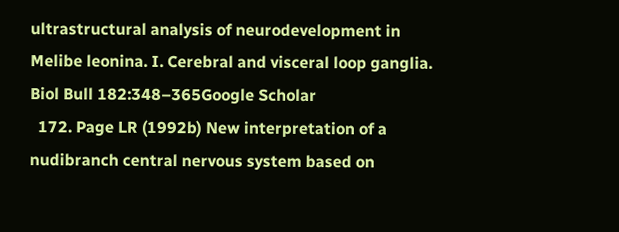ultrastructural analysis of neurodevelopment in Melibe leonina. I. Cerebral and visceral loop ganglia. Biol Bull 182:348–365Google Scholar
  172. Page LR (1992b) New interpretation of a nudibranch central nervous system based on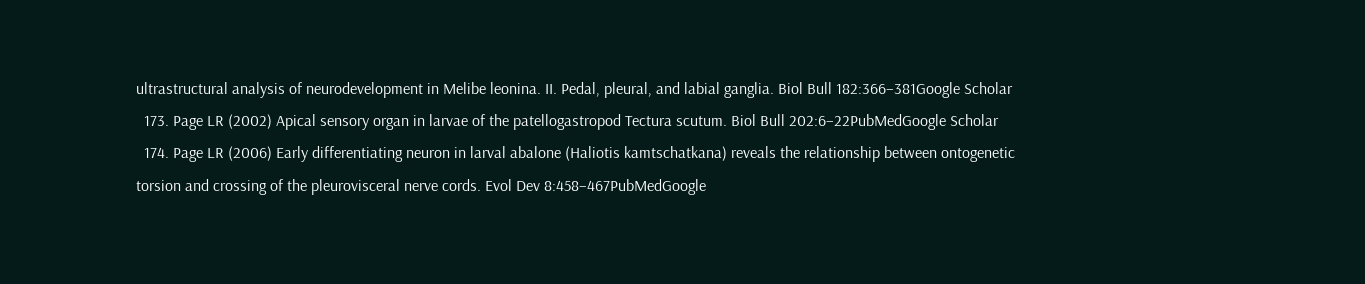ultrastructural analysis of neurodevelopment in Melibe leonina. II. Pedal, pleural, and labial ganglia. Biol Bull 182:366–381Google Scholar
  173. Page LR (2002) Apical sensory organ in larvae of the patellogastropod Tectura scutum. Biol Bull 202:6–22PubMedGoogle Scholar
  174. Page LR (2006) Early differentiating neuron in larval abalone (Haliotis kamtschatkana) reveals the relationship between ontogenetic torsion and crossing of the pleurovisceral nerve cords. Evol Dev 8:458–467PubMedGoogle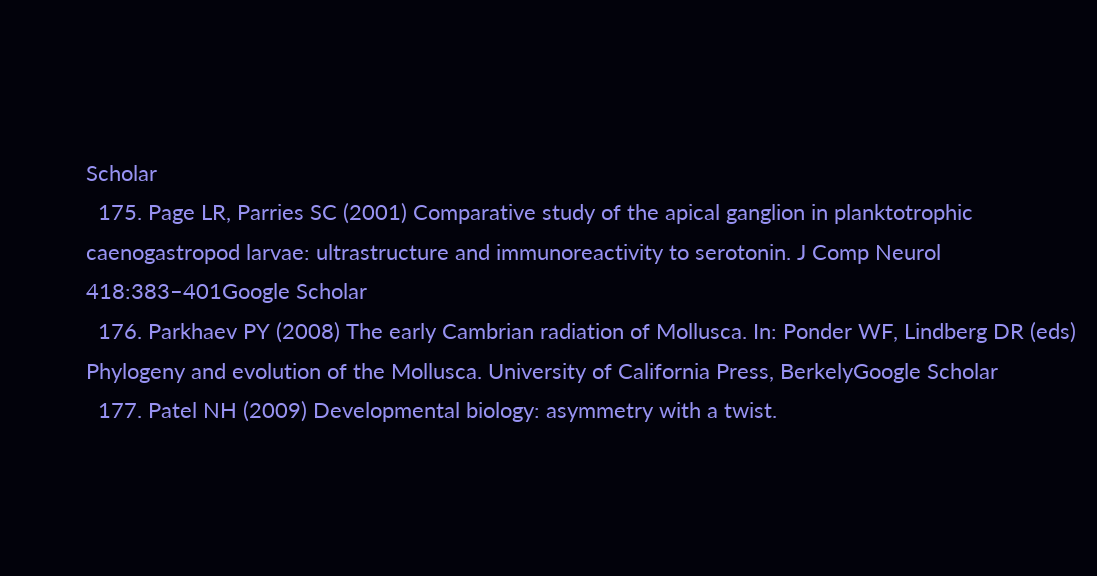Scholar
  175. Page LR, Parries SC (2001) Comparative study of the apical ganglion in planktotrophic caenogastropod larvae: ultrastructure and immunoreactivity to serotonin. J Comp Neurol 418:383–401Google Scholar
  176. Parkhaev PY (2008) The early Cambrian radiation of Mollusca. In: Ponder WF, Lindberg DR (eds) Phylogeny and evolution of the Mollusca. University of California Press, BerkelyGoogle Scholar
  177. Patel NH (2009) Developmental biology: asymmetry with a twist.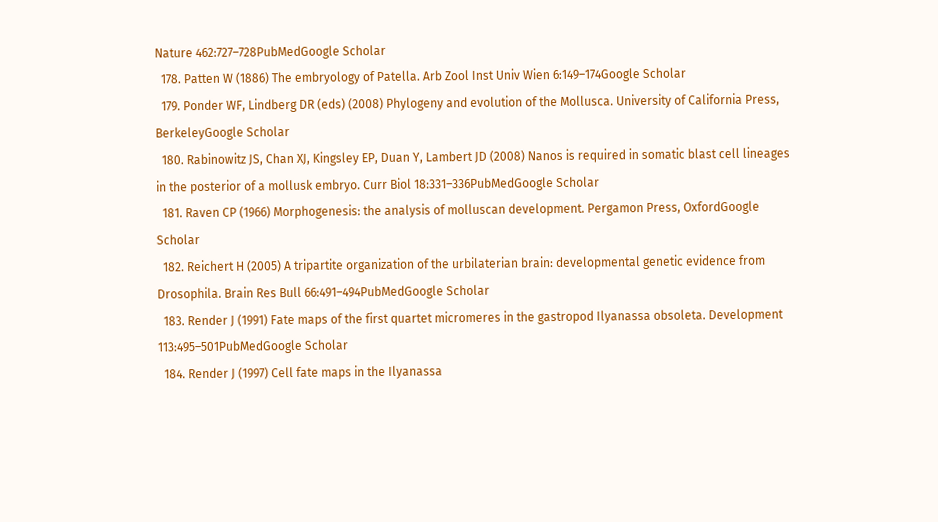Nature 462:727–728PubMedGoogle Scholar
  178. Patten W (1886) The embryology of Patella. Arb Zool Inst Univ Wien 6:149–174Google Scholar
  179. Ponder WF, Lindberg DR (eds) (2008) Phylogeny and evolution of the Mollusca. University of California Press, BerkeleyGoogle Scholar
  180. Rabinowitz JS, Chan XJ, Kingsley EP, Duan Y, Lambert JD (2008) Nanos is required in somatic blast cell lineages in the posterior of a mollusk embryo. Curr Biol 18:331–336PubMedGoogle Scholar
  181. Raven CP (1966) Morphogenesis: the analysis of molluscan development. Pergamon Press, OxfordGoogle Scholar
  182. Reichert H (2005) A tripartite organization of the urbilaterian brain: developmental genetic evidence from Drosophila. Brain Res Bull 66:491–494PubMedGoogle Scholar
  183. Render J (1991) Fate maps of the first quartet micromeres in the gastropod Ilyanassa obsoleta. Development 113:495–501PubMedGoogle Scholar
  184. Render J (1997) Cell fate maps in the Ilyanassa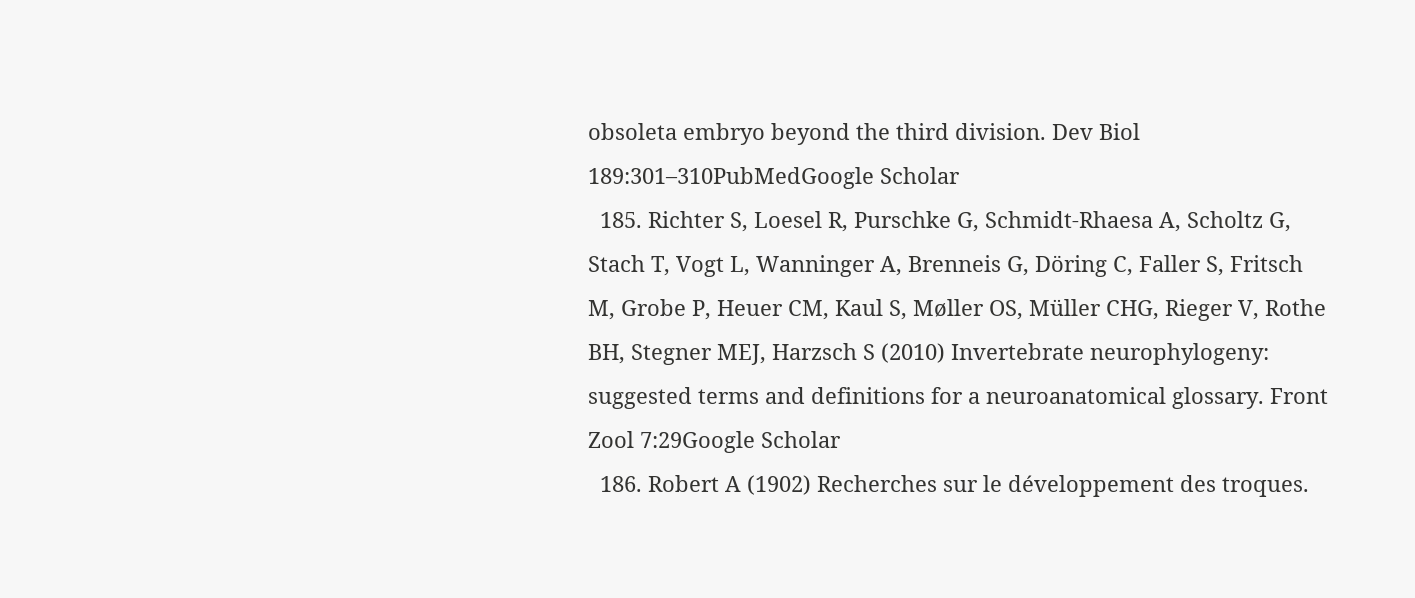obsoleta embryo beyond the third division. Dev Biol 189:301–310PubMedGoogle Scholar
  185. Richter S, Loesel R, Purschke G, Schmidt-Rhaesa A, Scholtz G, Stach T, Vogt L, Wanninger A, Brenneis G, Döring C, Faller S, Fritsch M, Grobe P, Heuer CM, Kaul S, Møller OS, Müller CHG, Rieger V, Rothe BH, Stegner MEJ, Harzsch S (2010) Invertebrate neurophylogeny: suggested terms and definitions for a neuroanatomical glossary. Front Zool 7:29Google Scholar
  186. Robert A (1902) Recherches sur le développement des troques.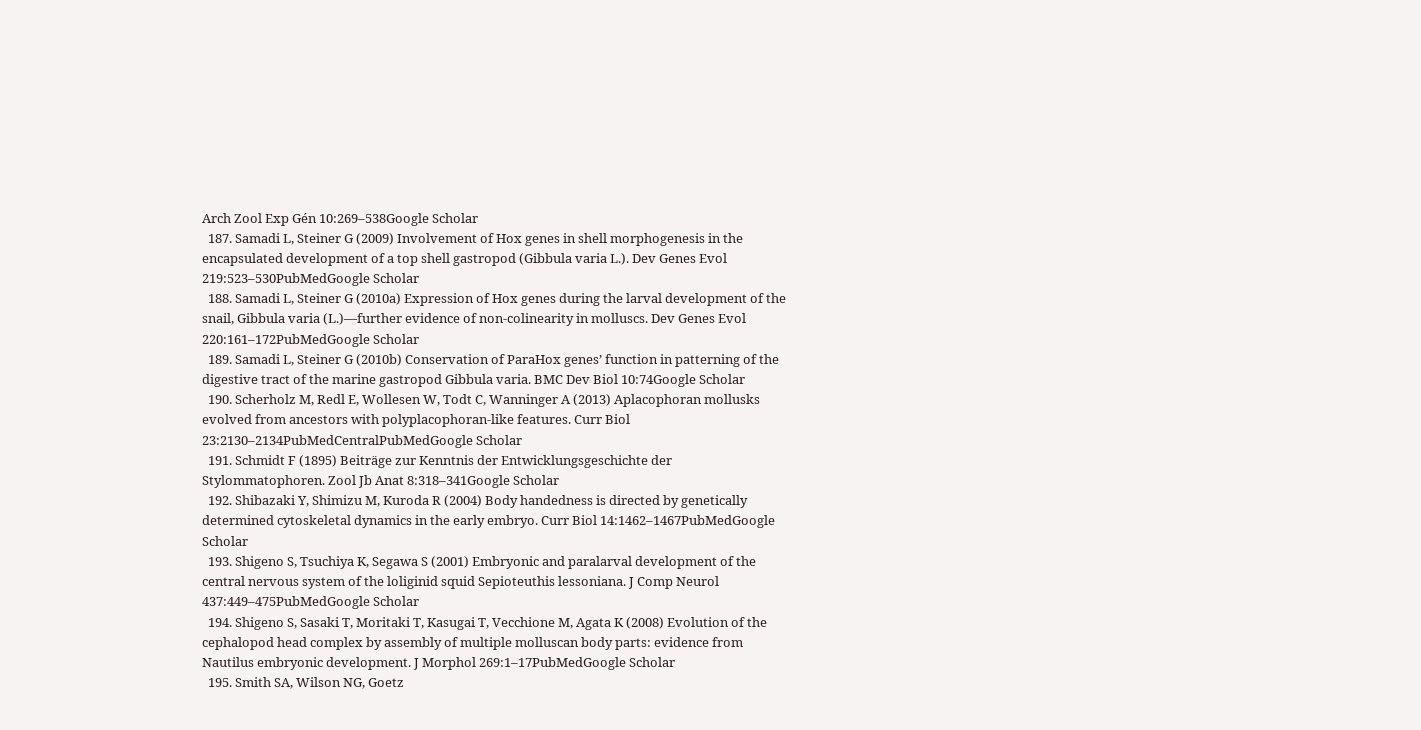Arch Zool Exp Gén 10:269–538Google Scholar
  187. Samadi L, Steiner G (2009) Involvement of Hox genes in shell morphogenesis in the encapsulated development of a top shell gastropod (Gibbula varia L.). Dev Genes Evol 219:523–530PubMedGoogle Scholar
  188. Samadi L, Steiner G (2010a) Expression of Hox genes during the larval development of the snail, Gibbula varia (L.)—further evidence of non-colinearity in molluscs. Dev Genes Evol 220:161–172PubMedGoogle Scholar
  189. Samadi L, Steiner G (2010b) Conservation of ParaHox genes’ function in patterning of the digestive tract of the marine gastropod Gibbula varia. BMC Dev Biol 10:74Google Scholar
  190. Scherholz M, Redl E, Wollesen W, Todt C, Wanninger A (2013) Aplacophoran mollusks evolved from ancestors with polyplacophoran-like features. Curr Biol 23:2130–2134PubMedCentralPubMedGoogle Scholar
  191. Schmidt F (1895) Beiträge zur Kenntnis der Entwicklungsgeschichte der Stylommatophoren. Zool Jb Anat 8:318–341Google Scholar
  192. Shibazaki Y, Shimizu M, Kuroda R (2004) Body handedness is directed by genetically determined cytoskeletal dynamics in the early embryo. Curr Biol 14:1462–1467PubMedGoogle Scholar
  193. Shigeno S, Tsuchiya K, Segawa S (2001) Embryonic and paralarval development of the central nervous system of the loliginid squid Sepioteuthis lessoniana. J Comp Neurol 437:449–475PubMedGoogle Scholar
  194. Shigeno S, Sasaki T, Moritaki T, Kasugai T, Vecchione M, Agata K (2008) Evolution of the cephalopod head complex by assembly of multiple molluscan body parts: evidence from Nautilus embryonic development. J Morphol 269:1–17PubMedGoogle Scholar
  195. Smith SA, Wilson NG, Goetz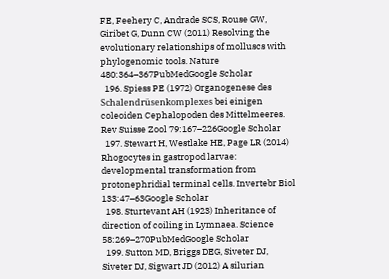FE, Feehery C, Andrade SCS, Rouse GW, Giribet G, Dunn CW (2011) Resolving the evolutionary relationships of molluscs with phylogenomic tools. Nature 480:364–367PubMedGoogle Scholar
  196. Spiess PE (1972) Organogenese des Schalendrüsenkomplexes bei einigen coleoiden Cephalopoden des Mittelmeeres. Rev Suisse Zool 79:167–226Google Scholar
  197. Stewart H, Westlake HE, Page LR (2014) Rhogocytes in gastropod larvae: developmental transformation from protonephridial terminal cells. Invertebr Biol 133:47–63Google Scholar
  198. Sturtevant AH (1923) Inheritance of direction of coiling in Lymnaea. Science 58:269–270PubMedGoogle Scholar
  199. Sutton MD, Briggs DEG, Siveter DJ, Siveter DJ, Sigwart JD (2012) A silurian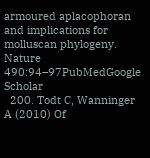armoured aplacophoran and implications for molluscan phylogeny. Nature 490:94–97PubMedGoogle Scholar
  200. Todt C, Wanninger A (2010) Of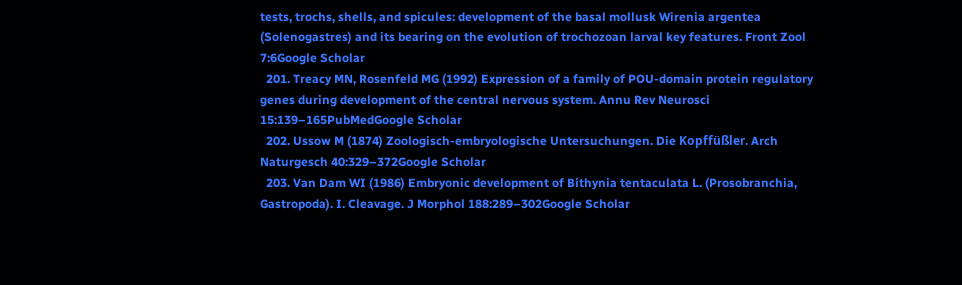tests, trochs, shells, and spicules: development of the basal mollusk Wirenia argentea (Solenogastres) and its bearing on the evolution of trochozoan larval key features. Front Zool 7:6Google Scholar
  201. Treacy MN, Rosenfeld MG (1992) Expression of a family of POU-domain protein regulatory genes during development of the central nervous system. Annu Rev Neurosci 15:139–165PubMedGoogle Scholar
  202. Ussow M (1874) Zoologisch-embryologische Untersuchungen. Die Kopffüßler. Arch Naturgesch 40:329–372Google Scholar
  203. Van Dam WI (1986) Embryonic development of Bithynia tentaculata L. (Prosobranchia, Gastropoda). I. Cleavage. J Morphol 188:289–302Google Scholar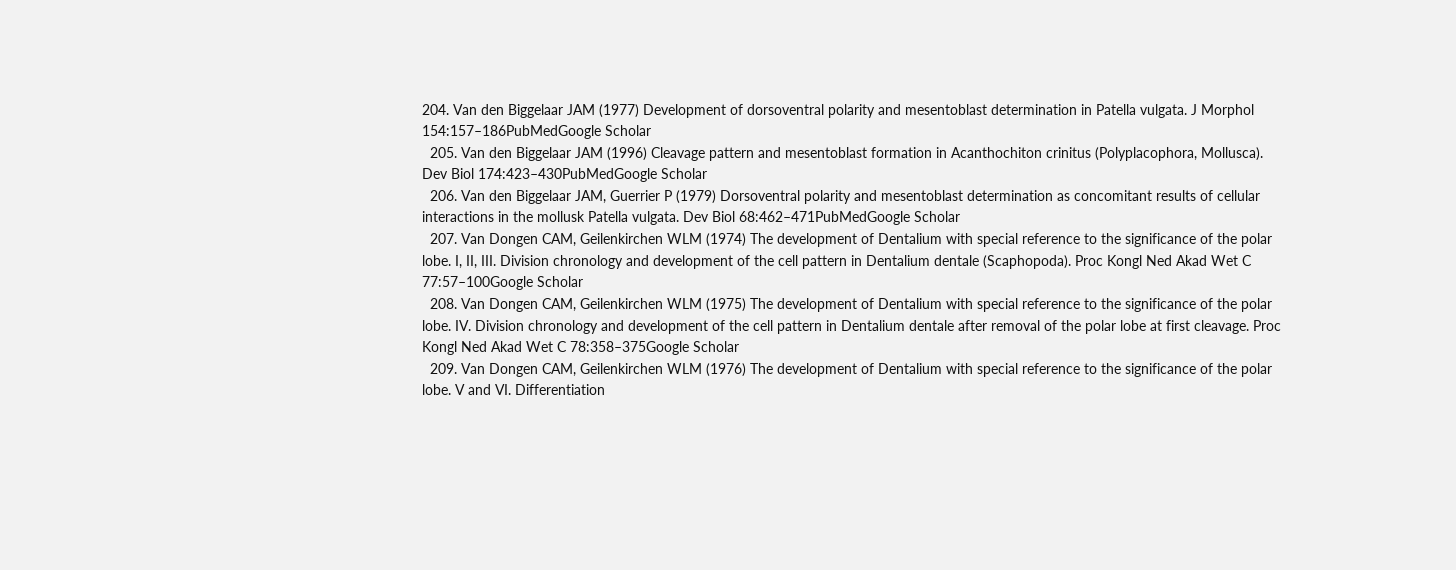204. Van den Biggelaar JAM (1977) Development of dorsoventral polarity and mesentoblast determination in Patella vulgata. J Morphol 154:157–186PubMedGoogle Scholar
  205. Van den Biggelaar JAM (1996) Cleavage pattern and mesentoblast formation in Acanthochiton crinitus (Polyplacophora, Mollusca). Dev Biol 174:423–430PubMedGoogle Scholar
  206. Van den Biggelaar JAM, Guerrier P (1979) Dorsoventral polarity and mesentoblast determination as concomitant results of cellular interactions in the mollusk Patella vulgata. Dev Biol 68:462–471PubMedGoogle Scholar
  207. Van Dongen CAM, Geilenkirchen WLM (1974) The development of Dentalium with special reference to the significance of the polar lobe. I, II, III. Division chronology and development of the cell pattern in Dentalium dentale (Scaphopoda). Proc Kongl Ned Akad Wet C 77:57–100Google Scholar
  208. Van Dongen CAM, Geilenkirchen WLM (1975) The development of Dentalium with special reference to the significance of the polar lobe. IV. Division chronology and development of the cell pattern in Dentalium dentale after removal of the polar lobe at first cleavage. Proc Kongl Ned Akad Wet C 78:358–375Google Scholar
  209. Van Dongen CAM, Geilenkirchen WLM (1976) The development of Dentalium with special reference to the significance of the polar lobe. V and VI. Differentiation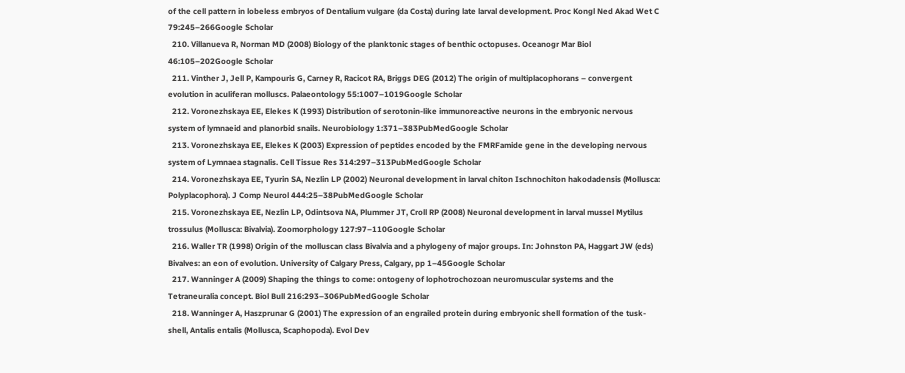of the cell pattern in lobeless embryos of Dentalium vulgare (da Costa) during late larval development. Proc Kongl Ned Akad Wet C 79:245–266Google Scholar
  210. Villanueva R, Norman MD (2008) Biology of the planktonic stages of benthic octopuses. Oceanogr Mar Biol 46:105–202Google Scholar
  211. Vinther J, Jell P, Kampouris G, Carney R, Racicot RA, Briggs DEG (2012) The origin of multiplacophorans – convergent evolution in aculiferan molluscs. Palaeontology 55:1007–1019Google Scholar
  212. Voronezhskaya EE, Elekes K (1993) Distribution of serotonin-like immunoreactive neurons in the embryonic nervous system of lymnaeid and planorbid snails. Neurobiology 1:371–383PubMedGoogle Scholar
  213. Voronezhskaya EE, Elekes K (2003) Expression of peptides encoded by the FMRFamide gene in the developing nervous system of Lymnaea stagnalis. Cell Tissue Res 314:297–313PubMedGoogle Scholar
  214. Voronezhskaya EE, Tyurin SA, Nezlin LP (2002) Neuronal development in larval chiton Ischnochiton hakodadensis (Mollusca: Polyplacophora). J Comp Neurol 444:25–38PubMedGoogle Scholar
  215. Voronezhskaya EE, Nezlin LP, Odintsova NA, Plummer JT, Croll RP (2008) Neuronal development in larval mussel Mytilus trossulus (Mollusca: Bivalvia). Zoomorphology 127:97–110Google Scholar
  216. Waller TR (1998) Origin of the molluscan class Bivalvia and a phylogeny of major groups. In: Johnston PA, Haggart JW (eds) Bivalves: an eon of evolution. University of Calgary Press, Calgary, pp 1–45Google Scholar
  217. Wanninger A (2009) Shaping the things to come: ontogeny of lophotrochozoan neuromuscular systems and the Tetraneuralia concept. Biol Bull 216:293–306PubMedGoogle Scholar
  218. Wanninger A, Haszprunar G (2001) The expression of an engrailed protein during embryonic shell formation of the tusk-shell, Antalis entalis (Mollusca, Scaphopoda). Evol Dev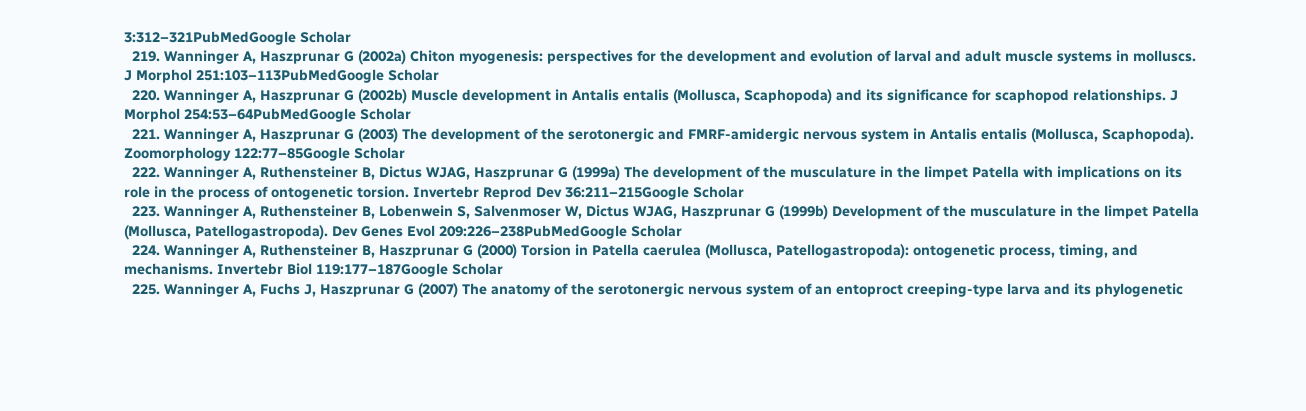3:312–321PubMedGoogle Scholar
  219. Wanninger A, Haszprunar G (2002a) Chiton myogenesis: perspectives for the development and evolution of larval and adult muscle systems in molluscs. J Morphol 251:103–113PubMedGoogle Scholar
  220. Wanninger A, Haszprunar G (2002b) Muscle development in Antalis entalis (Mollusca, Scaphopoda) and its significance for scaphopod relationships. J Morphol 254:53–64PubMedGoogle Scholar
  221. Wanninger A, Haszprunar G (2003) The development of the serotonergic and FMRF-amidergic nervous system in Antalis entalis (Mollusca, Scaphopoda). Zoomorphology 122:77–85Google Scholar
  222. Wanninger A, Ruthensteiner B, Dictus WJAG, Haszprunar G (1999a) The development of the musculature in the limpet Patella with implications on its role in the process of ontogenetic torsion. Invertebr Reprod Dev 36:211–215Google Scholar
  223. Wanninger A, Ruthensteiner B, Lobenwein S, Salvenmoser W, Dictus WJAG, Haszprunar G (1999b) Development of the musculature in the limpet Patella (Mollusca, Patellogastropoda). Dev Genes Evol 209:226–238PubMedGoogle Scholar
  224. Wanninger A, Ruthensteiner B, Haszprunar G (2000) Torsion in Patella caerulea (Mollusca, Patellogastropoda): ontogenetic process, timing, and mechanisms. Invertebr Biol 119:177–187Google Scholar
  225. Wanninger A, Fuchs J, Haszprunar G (2007) The anatomy of the serotonergic nervous system of an entoproct creeping-type larva and its phylogenetic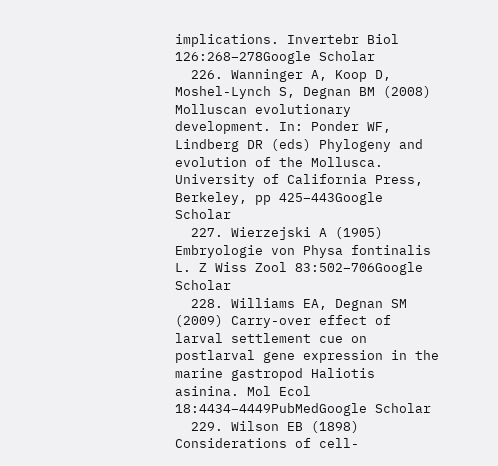implications. Invertebr Biol 126:268–278Google Scholar
  226. Wanninger A, Koop D, Moshel-Lynch S, Degnan BM (2008) Molluscan evolutionary development. In: Ponder WF, Lindberg DR (eds) Phylogeny and evolution of the Mollusca. University of California Press, Berkeley, pp 425–443Google Scholar
  227. Wierzejski A (1905) Embryologie von Physa fontinalis L. Z Wiss Zool 83:502–706Google Scholar
  228. Williams EA, Degnan SM (2009) Carry-over effect of larval settlement cue on postlarval gene expression in the marine gastropod Haliotis asinina. Mol Ecol 18:4434–4449PubMedGoogle Scholar
  229. Wilson EB (1898) Considerations of cell-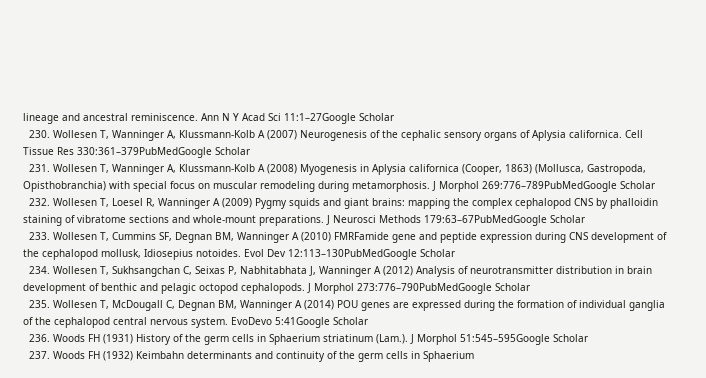lineage and ancestral reminiscence. Ann N Y Acad Sci 11:1–27Google Scholar
  230. Wollesen T, Wanninger A, Klussmann-Kolb A (2007) Neurogenesis of the cephalic sensory organs of Aplysia californica. Cell Tissue Res 330:361–379PubMedGoogle Scholar
  231. Wollesen T, Wanninger A, Klussmann-Kolb A (2008) Myogenesis in Aplysia californica (Cooper, 1863) (Mollusca, Gastropoda, Opisthobranchia) with special focus on muscular remodeling during metamorphosis. J Morphol 269:776–789PubMedGoogle Scholar
  232. Wollesen T, Loesel R, Wanninger A (2009) Pygmy squids and giant brains: mapping the complex cephalopod CNS by phalloidin staining of vibratome sections and whole-mount preparations. J Neurosci Methods 179:63–67PubMedGoogle Scholar
  233. Wollesen T, Cummins SF, Degnan BM, Wanninger A (2010) FMRFamide gene and peptide expression during CNS development of the cephalopod mollusk, Idiosepius notoides. Evol Dev 12:113–130PubMedGoogle Scholar
  234. Wollesen T, Sukhsangchan C, Seixas P, Nabhitabhata J, Wanninger A (2012) Analysis of neurotransmitter distribution in brain development of benthic and pelagic octopod cephalopods. J Morphol 273:776–790PubMedGoogle Scholar
  235. Wollesen T, McDougall C, Degnan BM, Wanninger A (2014) POU genes are expressed during the formation of individual ganglia of the cephalopod central nervous system. EvoDevo 5:41Google Scholar
  236. Woods FH (1931) History of the germ cells in Sphaerium striatinum (Lam.). J Morphol 51:545–595Google Scholar
  237. Woods FH (1932) Keimbahn determinants and continuity of the germ cells in Sphaerium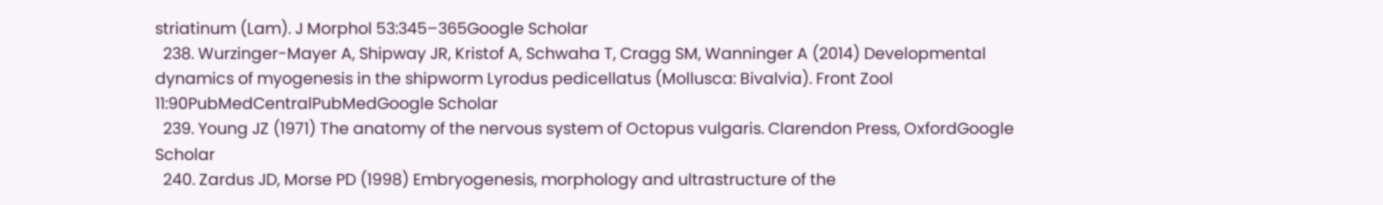striatinum (Lam). J Morphol 53:345–365Google Scholar
  238. Wurzinger-Mayer A, Shipway JR, Kristof A, Schwaha T, Cragg SM, Wanninger A (2014) Developmental dynamics of myogenesis in the shipworm Lyrodus pedicellatus (Mollusca: Bivalvia). Front Zool 11:90PubMedCentralPubMedGoogle Scholar
  239. Young JZ (1971) The anatomy of the nervous system of Octopus vulgaris. Clarendon Press, OxfordGoogle Scholar
  240. Zardus JD, Morse PD (1998) Embryogenesis, morphology and ultrastructure of the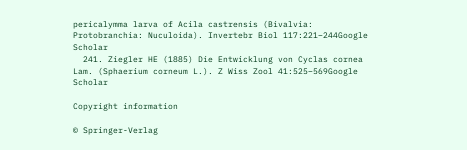pericalymma larva of Acila castrensis (Bivalvia: Protobranchia: Nuculoida). Invertebr Biol 117:221–244Google Scholar
  241. Ziegler HE (1885) Die Entwicklung von Cyclas cornea Lam. (Sphaerium corneum L.). Z Wiss Zool 41:525–569Google Scholar

Copyright information

© Springer-Verlag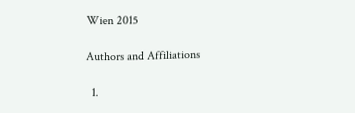Wien 2015

Authors and Affiliations

  1.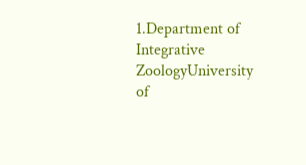1.Department of Integrative ZoologyUniversity of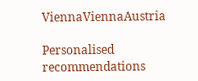ViennaViennaAustria

Personalised recommendations